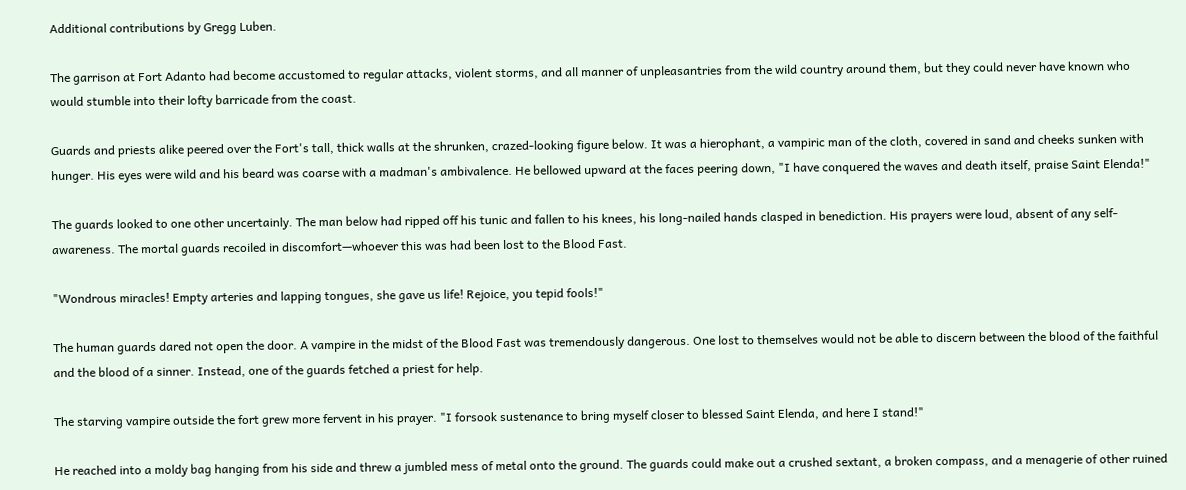Additional contributions by Gregg Luben.

The garrison at Fort Adanto had become accustomed to regular attacks, violent storms, and all manner of unpleasantries from the wild country around them, but they could never have known who would stumble into their lofty barricade from the coast.

Guards and priests alike peered over the Fort's tall, thick walls at the shrunken, crazed-looking figure below. It was a hierophant, a vampiric man of the cloth, covered in sand and cheeks sunken with hunger. His eyes were wild and his beard was coarse with a madman's ambivalence. He bellowed upward at the faces peering down, "I have conquered the waves and death itself, praise Saint Elenda!"

The guards looked to one other uncertainly. The man below had ripped off his tunic and fallen to his knees, his long-nailed hands clasped in benediction. His prayers were loud, absent of any self-awareness. The mortal guards recoiled in discomfort—whoever this was had been lost to the Blood Fast.

"Wondrous miracles! Empty arteries and lapping tongues, she gave us life! Rejoice, you tepid fools!"

The human guards dared not open the door. A vampire in the midst of the Blood Fast was tremendously dangerous. One lost to themselves would not be able to discern between the blood of the faithful and the blood of a sinner. Instead, one of the guards fetched a priest for help.

The starving vampire outside the fort grew more fervent in his prayer. "I forsook sustenance to bring myself closer to blessed Saint Elenda, and here I stand!"

He reached into a moldy bag hanging from his side and threw a jumbled mess of metal onto the ground. The guards could make out a crushed sextant, a broken compass, and a menagerie of other ruined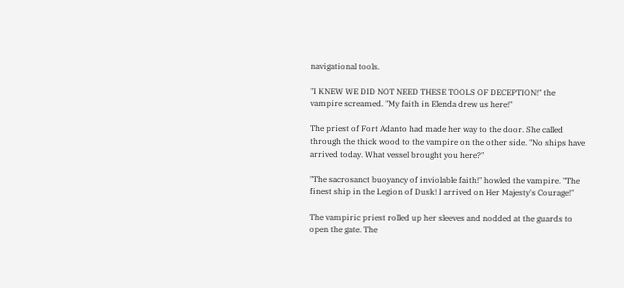navigational tools.

"I KNEW WE DID NOT NEED THESE TOOLS OF DECEPTION!" the vampire screamed. "My faith in Elenda drew us here!"

The priest of Fort Adanto had made her way to the door. She called through the thick wood to the vampire on the other side. "No ships have arrived today. What vessel brought you here?"

"The sacrosanct buoyancy of inviolable faith!" howled the vampire. "The finest ship in the Legion of Dusk! I arrived on Her Majesty's Courage!"

The vampiric priest rolled up her sleeves and nodded at the guards to open the gate. The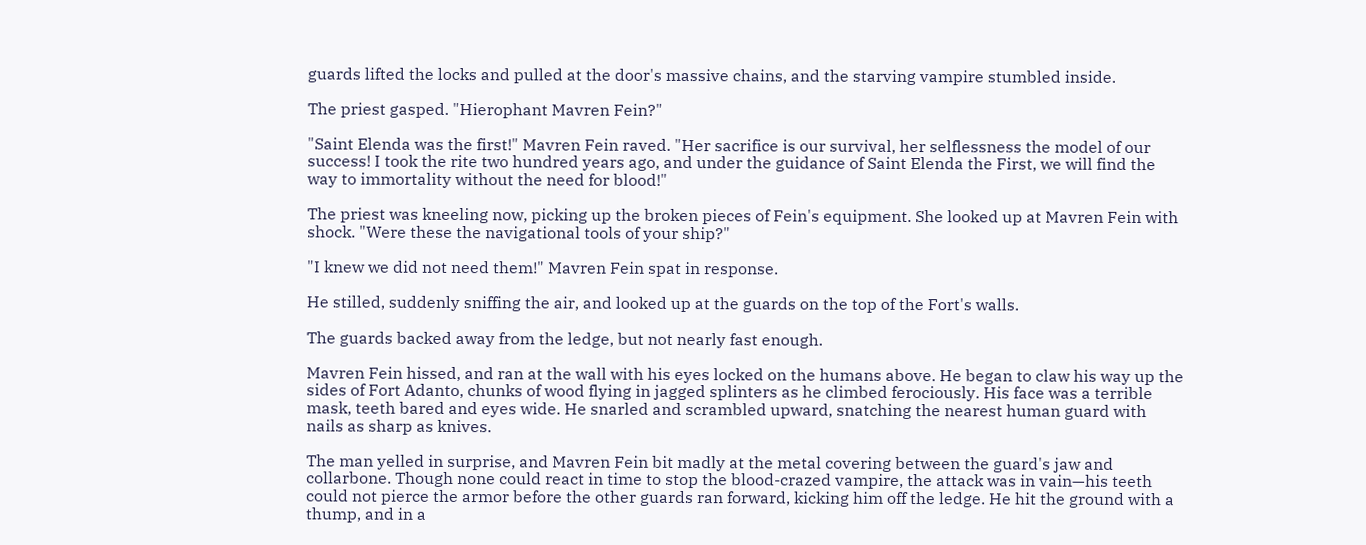guards lifted the locks and pulled at the door's massive chains, and the starving vampire stumbled inside.

The priest gasped. "Hierophant Mavren Fein?"

"Saint Elenda was the first!" Mavren Fein raved. "Her sacrifice is our survival, her selflessness the model of our success! I took the rite two hundred years ago, and under the guidance of Saint Elenda the First, we will find the way to immortality without the need for blood!"

The priest was kneeling now, picking up the broken pieces of Fein's equipment. She looked up at Mavren Fein with shock. "Were these the navigational tools of your ship?"

"I knew we did not need them!" Mavren Fein spat in response.

He stilled, suddenly sniffing the air, and looked up at the guards on the top of the Fort's walls.

The guards backed away from the ledge, but not nearly fast enough.

Mavren Fein hissed, and ran at the wall with his eyes locked on the humans above. He began to claw his way up the sides of Fort Adanto, chunks of wood flying in jagged splinters as he climbed ferociously. His face was a terrible mask, teeth bared and eyes wide. He snarled and scrambled upward, snatching the nearest human guard with nails as sharp as knives.

The man yelled in surprise, and Mavren Fein bit madly at the metal covering between the guard's jaw and collarbone. Though none could react in time to stop the blood-crazed vampire, the attack was in vain—his teeth could not pierce the armor before the other guards ran forward, kicking him off the ledge. He hit the ground with a thump, and in a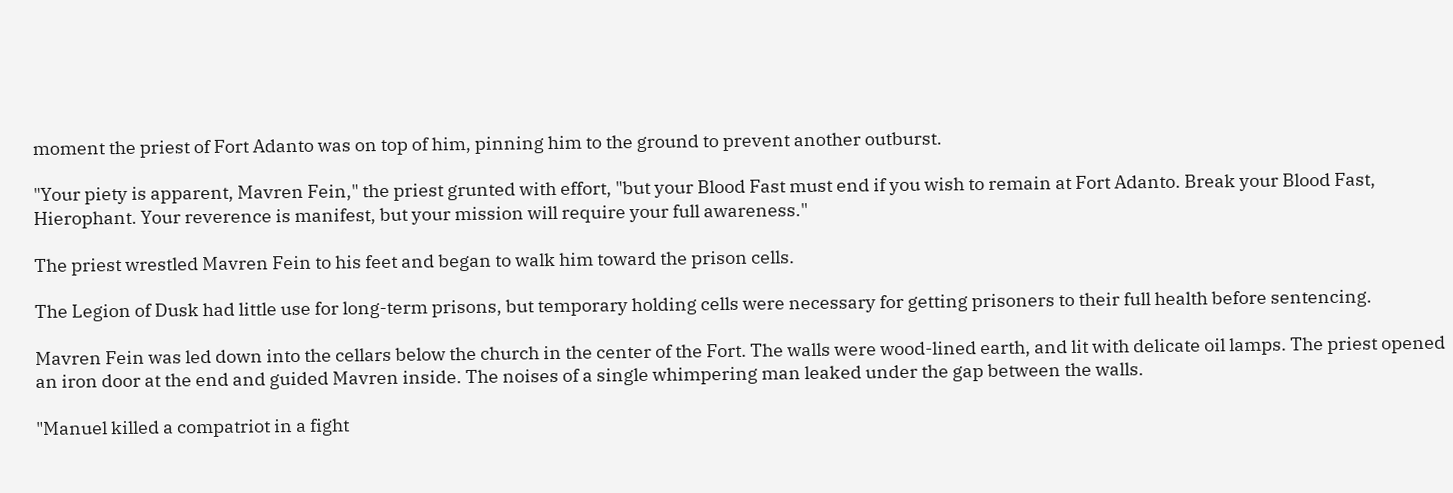moment the priest of Fort Adanto was on top of him, pinning him to the ground to prevent another outburst.

"Your piety is apparent, Mavren Fein," the priest grunted with effort, "but your Blood Fast must end if you wish to remain at Fort Adanto. Break your Blood Fast, Hierophant. Your reverence is manifest, but your mission will require your full awareness."

The priest wrestled Mavren Fein to his feet and began to walk him toward the prison cells.

The Legion of Dusk had little use for long-term prisons, but temporary holding cells were necessary for getting prisoners to their full health before sentencing.

Mavren Fein was led down into the cellars below the church in the center of the Fort. The walls were wood-lined earth, and lit with delicate oil lamps. The priest opened an iron door at the end and guided Mavren inside. The noises of a single whimpering man leaked under the gap between the walls.

"Manuel killed a compatriot in a fight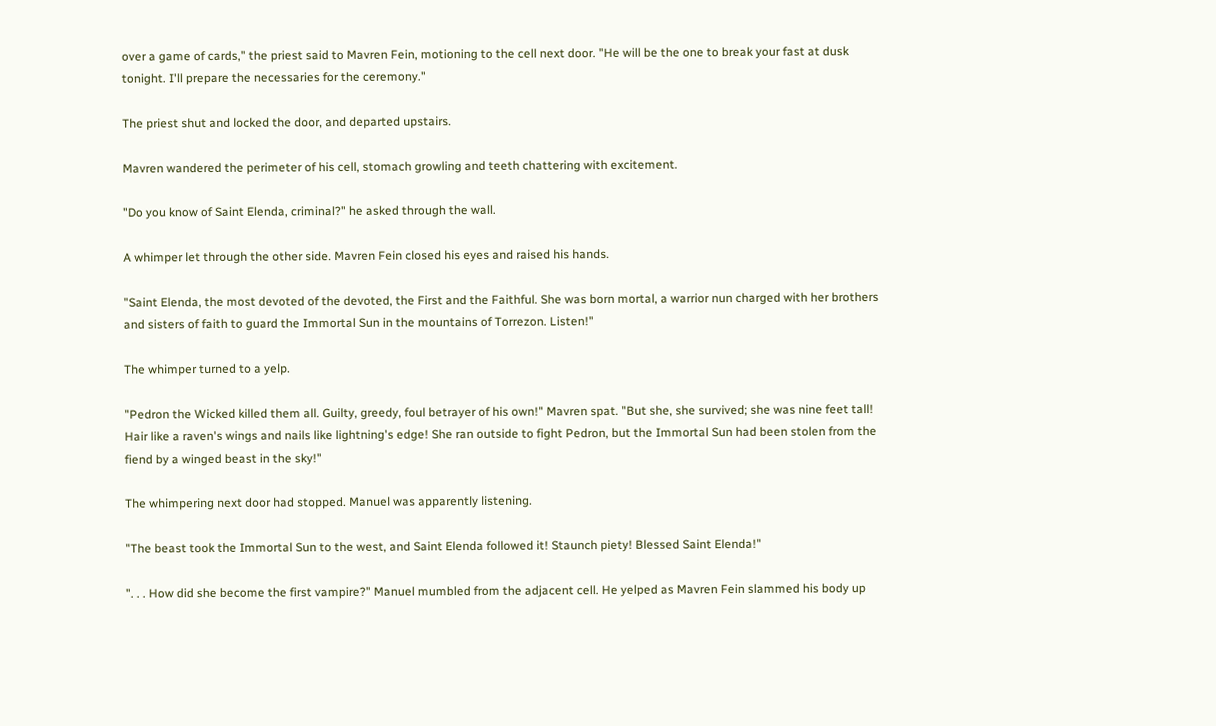over a game of cards," the priest said to Mavren Fein, motioning to the cell next door. "He will be the one to break your fast at dusk tonight. I'll prepare the necessaries for the ceremony."

The priest shut and locked the door, and departed upstairs.

Mavren wandered the perimeter of his cell, stomach growling and teeth chattering with excitement.

"Do you know of Saint Elenda, criminal?" he asked through the wall.

A whimper let through the other side. Mavren Fein closed his eyes and raised his hands.

"Saint Elenda, the most devoted of the devoted, the First and the Faithful. She was born mortal, a warrior nun charged with her brothers and sisters of faith to guard the Immortal Sun in the mountains of Torrezon. Listen!"

The whimper turned to a yelp.

"Pedron the Wicked killed them all. Guilty, greedy, foul betrayer of his own!" Mavren spat. "But she, she survived; she was nine feet tall! Hair like a raven's wings and nails like lightning's edge! She ran outside to fight Pedron, but the Immortal Sun had been stolen from the fiend by a winged beast in the sky!"

The whimpering next door had stopped. Manuel was apparently listening.

"The beast took the Immortal Sun to the west, and Saint Elenda followed it! Staunch piety! Blessed Saint Elenda!"

". . . How did she become the first vampire?" Manuel mumbled from the adjacent cell. He yelped as Mavren Fein slammed his body up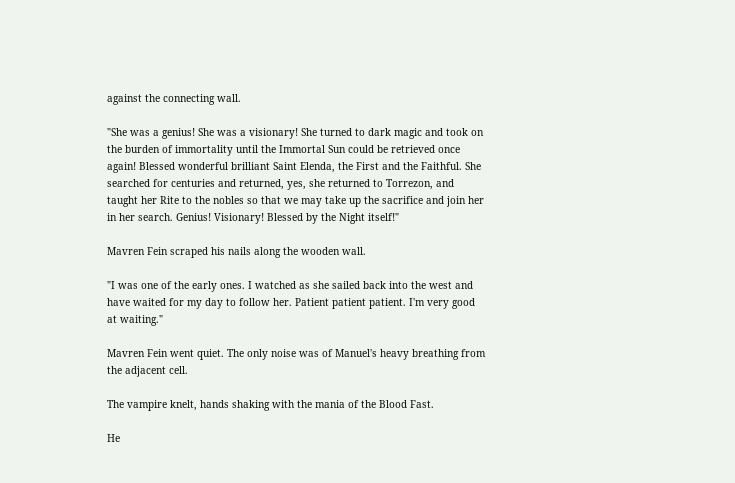against the connecting wall.

"She was a genius! She was a visionary! She turned to dark magic and took on the burden of immortality until the Immortal Sun could be retrieved once again! Blessed wonderful brilliant Saint Elenda, the First and the Faithful. She searched for centuries and returned, yes, she returned to Torrezon, and taught her Rite to the nobles so that we may take up the sacrifice and join her in her search. Genius! Visionary! Blessed by the Night itself!"

Mavren Fein scraped his nails along the wooden wall.

"I was one of the early ones. I watched as she sailed back into the west and have waited for my day to follow her. Patient patient patient. I'm very good at waiting."

Mavren Fein went quiet. The only noise was of Manuel's heavy breathing from the adjacent cell.

The vampire knelt, hands shaking with the mania of the Blood Fast.

He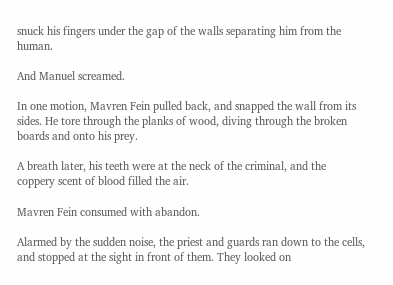snuck his fingers under the gap of the walls separating him from the human.

And Manuel screamed.

In one motion, Mavren Fein pulled back, and snapped the wall from its sides. He tore through the planks of wood, diving through the broken boards and onto his prey.

A breath later, his teeth were at the neck of the criminal, and the coppery scent of blood filled the air.

Mavren Fein consumed with abandon.

Alarmed by the sudden noise, the priest and guards ran down to the cells, and stopped at the sight in front of them. They looked on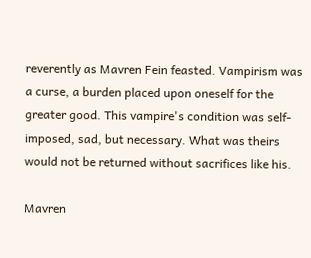reverently as Mavren Fein feasted. Vampirism was a curse, a burden placed upon oneself for the greater good. This vampire's condition was self-imposed, sad, but necessary. What was theirs would not be returned without sacrifices like his.

Mavren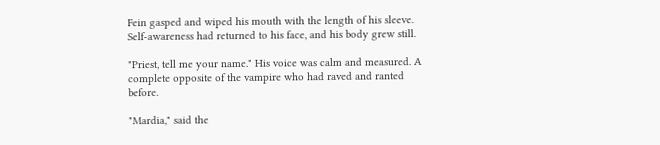Fein gasped and wiped his mouth with the length of his sleeve. Self-awareness had returned to his face, and his body grew still.

"Priest, tell me your name." His voice was calm and measured. A complete opposite of the vampire who had raved and ranted before.

"Mardia," said the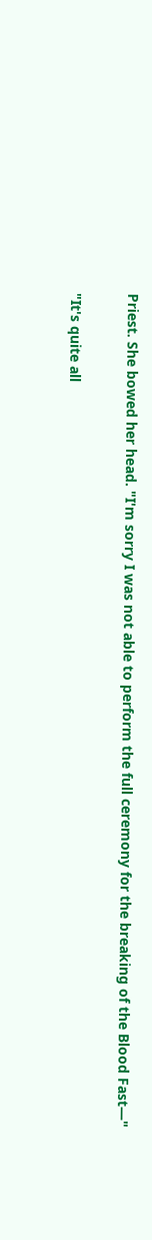Priest. She bowed her head. "I'm sorry I was not able to perform the full ceremony for the breaking of the Blood Fast—"

"It's quite all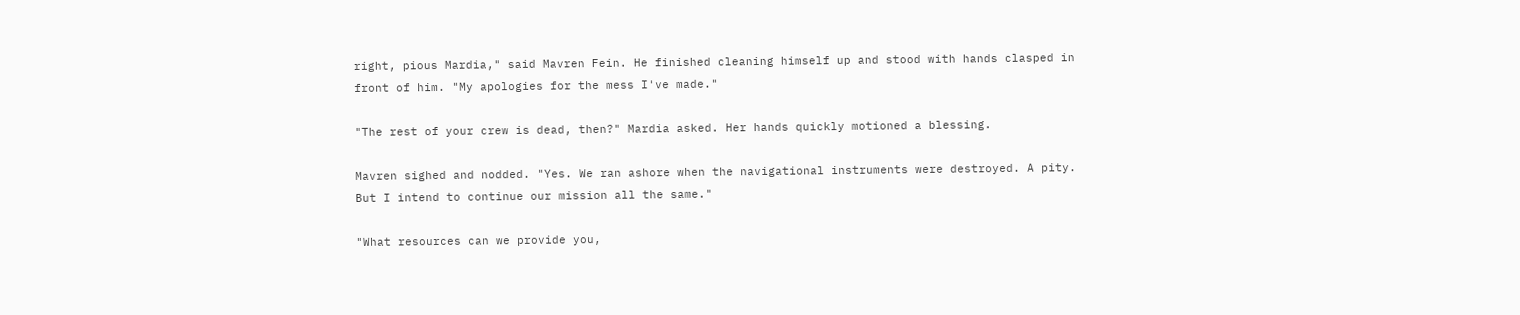right, pious Mardia," said Mavren Fein. He finished cleaning himself up and stood with hands clasped in front of him. "My apologies for the mess I've made."

"The rest of your crew is dead, then?" Mardia asked. Her hands quickly motioned a blessing.

Mavren sighed and nodded. "Yes. We ran ashore when the navigational instruments were destroyed. A pity. But I intend to continue our mission all the same."

"What resources can we provide you,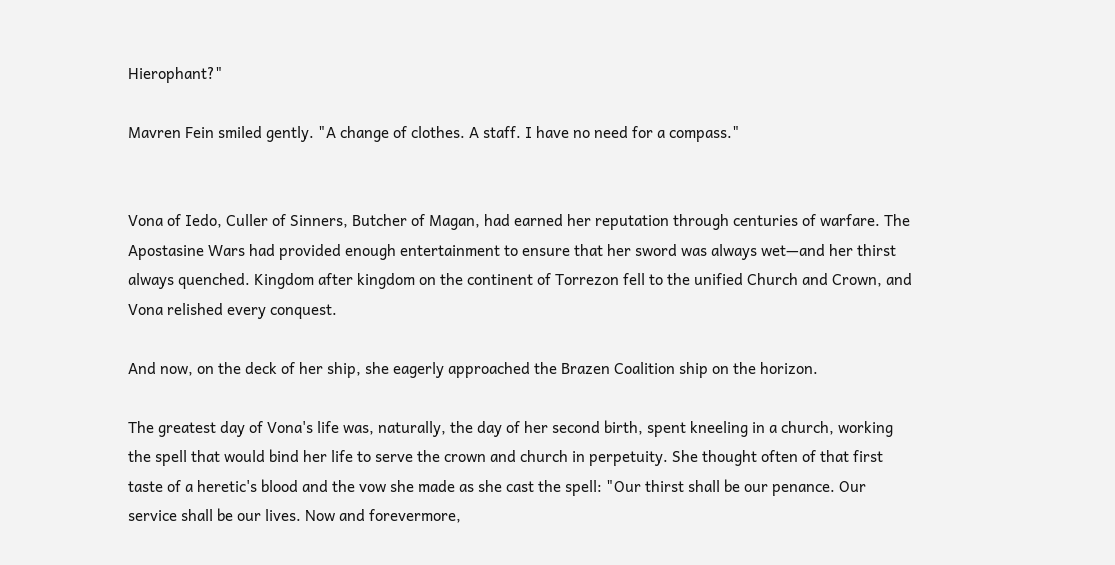Hierophant?"

Mavren Fein smiled gently. "A change of clothes. A staff. I have no need for a compass."


Vona of Iedo, Culler of Sinners, Butcher of Magan, had earned her reputation through centuries of warfare. The Apostasine Wars had provided enough entertainment to ensure that her sword was always wet—and her thirst always quenched. Kingdom after kingdom on the continent of Torrezon fell to the unified Church and Crown, and Vona relished every conquest.

And now, on the deck of her ship, she eagerly approached the Brazen Coalition ship on the horizon.

The greatest day of Vona's life was, naturally, the day of her second birth, spent kneeling in a church, working the spell that would bind her life to serve the crown and church in perpetuity. She thought often of that first taste of a heretic's blood and the vow she made as she cast the spell: "Our thirst shall be our penance. Our service shall be our lives. Now and forevermore,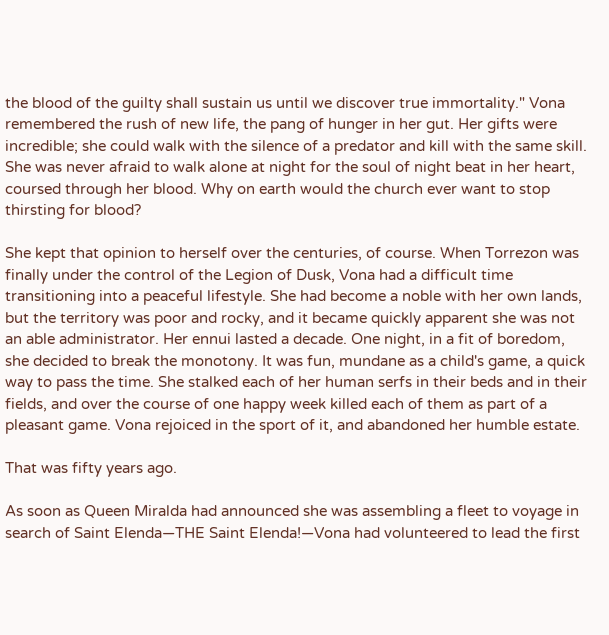the blood of the guilty shall sustain us until we discover true immortality." Vona remembered the rush of new life, the pang of hunger in her gut. Her gifts were incredible; she could walk with the silence of a predator and kill with the same skill. She was never afraid to walk alone at night for the soul of night beat in her heart, coursed through her blood. Why on earth would the church ever want to stop thirsting for blood?

She kept that opinion to herself over the centuries, of course. When Torrezon was finally under the control of the Legion of Dusk, Vona had a difficult time transitioning into a peaceful lifestyle. She had become a noble with her own lands, but the territory was poor and rocky, and it became quickly apparent she was not an able administrator. Her ennui lasted a decade. One night, in a fit of boredom, she decided to break the monotony. It was fun, mundane as a child's game, a quick way to pass the time. She stalked each of her human serfs in their beds and in their fields, and over the course of one happy week killed each of them as part of a pleasant game. Vona rejoiced in the sport of it, and abandoned her humble estate.

That was fifty years ago.

As soon as Queen Miralda had announced she was assembling a fleet to voyage in search of Saint Elenda—THE Saint Elenda!—Vona had volunteered to lead the first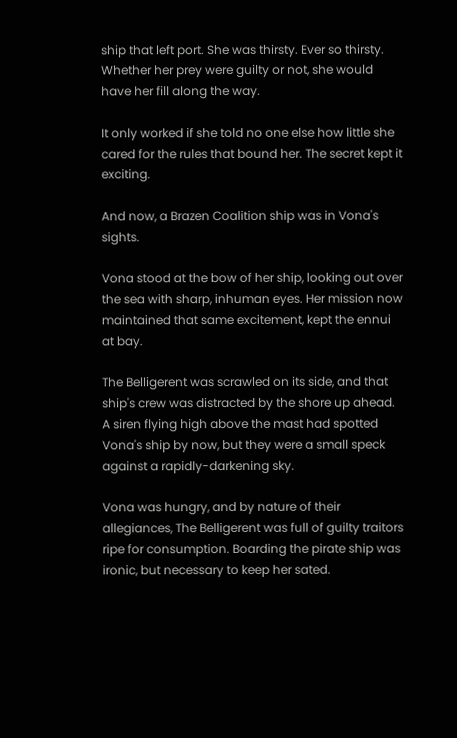ship that left port. She was thirsty. Ever so thirsty. Whether her prey were guilty or not, she would have her fill along the way.

It only worked if she told no one else how little she cared for the rules that bound her. The secret kept it exciting.

And now, a Brazen Coalition ship was in Vona's sights.

Vona stood at the bow of her ship, looking out over the sea with sharp, inhuman eyes. Her mission now maintained that same excitement, kept the ennui at bay.

The Belligerent was scrawled on its side, and that ship's crew was distracted by the shore up ahead. A siren flying high above the mast had spotted Vona's ship by now, but they were a small speck against a rapidly-darkening sky.

Vona was hungry, and by nature of their allegiances, The Belligerent was full of guilty traitors ripe for consumption. Boarding the pirate ship was ironic, but necessary to keep her sated.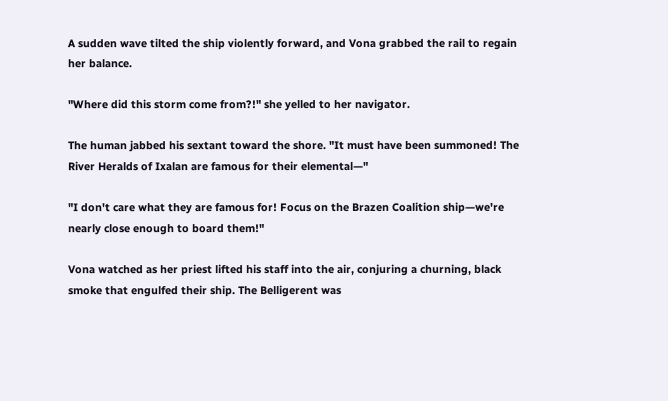A sudden wave tilted the ship violently forward, and Vona grabbed the rail to regain her balance.

"Where did this storm come from?!" she yelled to her navigator.

The human jabbed his sextant toward the shore. "It must have been summoned! The River Heralds of Ixalan are famous for their elemental—"

"I don't care what they are famous for! Focus on the Brazen Coalition ship—we're nearly close enough to board them!"

Vona watched as her priest lifted his staff into the air, conjuring a churning, black smoke that engulfed their ship. The Belligerent was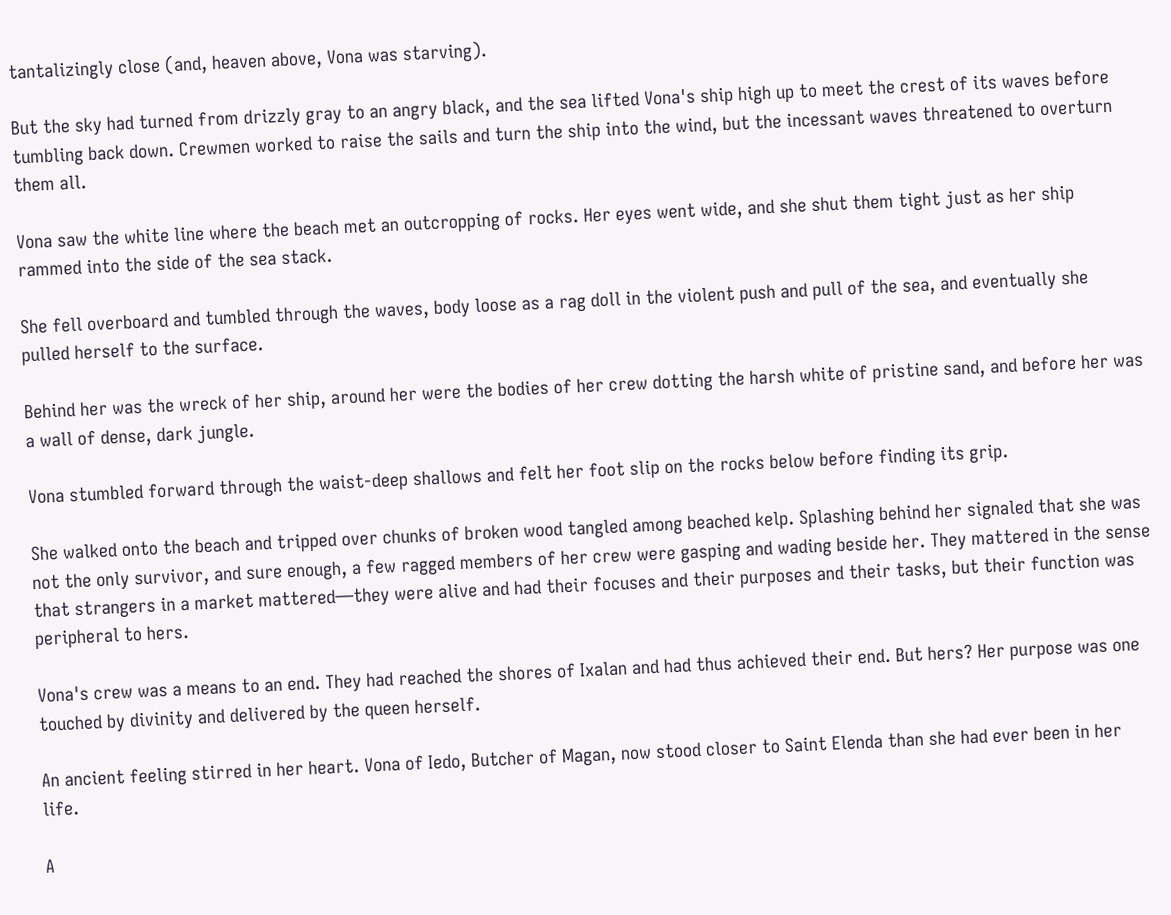tantalizingly close (and, heaven above, Vona was starving).

But the sky had turned from drizzly gray to an angry black, and the sea lifted Vona's ship high up to meet the crest of its waves before tumbling back down. Crewmen worked to raise the sails and turn the ship into the wind, but the incessant waves threatened to overturn them all.

Vona saw the white line where the beach met an outcropping of rocks. Her eyes went wide, and she shut them tight just as her ship rammed into the side of the sea stack.

She fell overboard and tumbled through the waves, body loose as a rag doll in the violent push and pull of the sea, and eventually she pulled herself to the surface.

Behind her was the wreck of her ship, around her were the bodies of her crew dotting the harsh white of pristine sand, and before her was a wall of dense, dark jungle.

Vona stumbled forward through the waist-deep shallows and felt her foot slip on the rocks below before finding its grip.

She walked onto the beach and tripped over chunks of broken wood tangled among beached kelp. Splashing behind her signaled that she was not the only survivor, and sure enough, a few ragged members of her crew were gasping and wading beside her. They mattered in the sense that strangers in a market mattered—they were alive and had their focuses and their purposes and their tasks, but their function was peripheral to hers.

Vona's crew was a means to an end. They had reached the shores of Ixalan and had thus achieved their end. But hers? Her purpose was one touched by divinity and delivered by the queen herself.

An ancient feeling stirred in her heart. Vona of Iedo, Butcher of Magan, now stood closer to Saint Elenda than she had ever been in her life.

A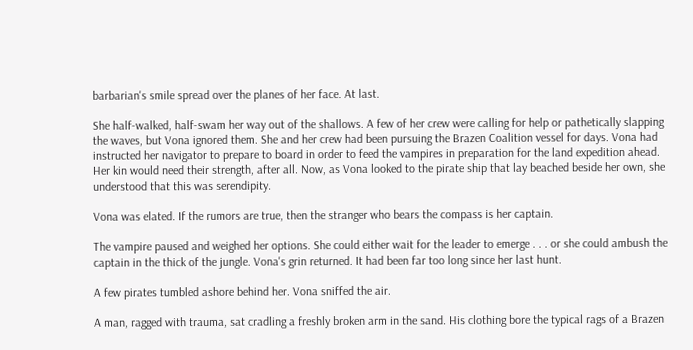barbarian's smile spread over the planes of her face. At last.

She half-walked, half-swam her way out of the shallows. A few of her crew were calling for help or pathetically slapping the waves, but Vona ignored them. She and her crew had been pursuing the Brazen Coalition vessel for days. Vona had instructed her navigator to prepare to board in order to feed the vampires in preparation for the land expedition ahead. Her kin would need their strength, after all. Now, as Vona looked to the pirate ship that lay beached beside her own, she understood that this was serendipity.

Vona was elated. If the rumors are true, then the stranger who bears the compass is her captain.

The vampire paused and weighed her options. She could either wait for the leader to emerge . . . or she could ambush the captain in the thick of the jungle. Vona's grin returned. It had been far too long since her last hunt.

A few pirates tumbled ashore behind her. Vona sniffed the air.

A man, ragged with trauma, sat cradling a freshly broken arm in the sand. His clothing bore the typical rags of a Brazen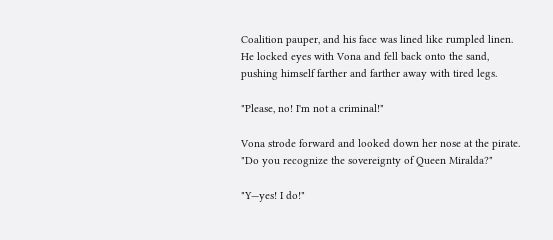Coalition pauper, and his face was lined like rumpled linen. He locked eyes with Vona and fell back onto the sand, pushing himself farther and farther away with tired legs.

"Please, no! I'm not a criminal!"

Vona strode forward and looked down her nose at the pirate. "Do you recognize the sovereignty of Queen Miralda?"

"Y—yes! I do!"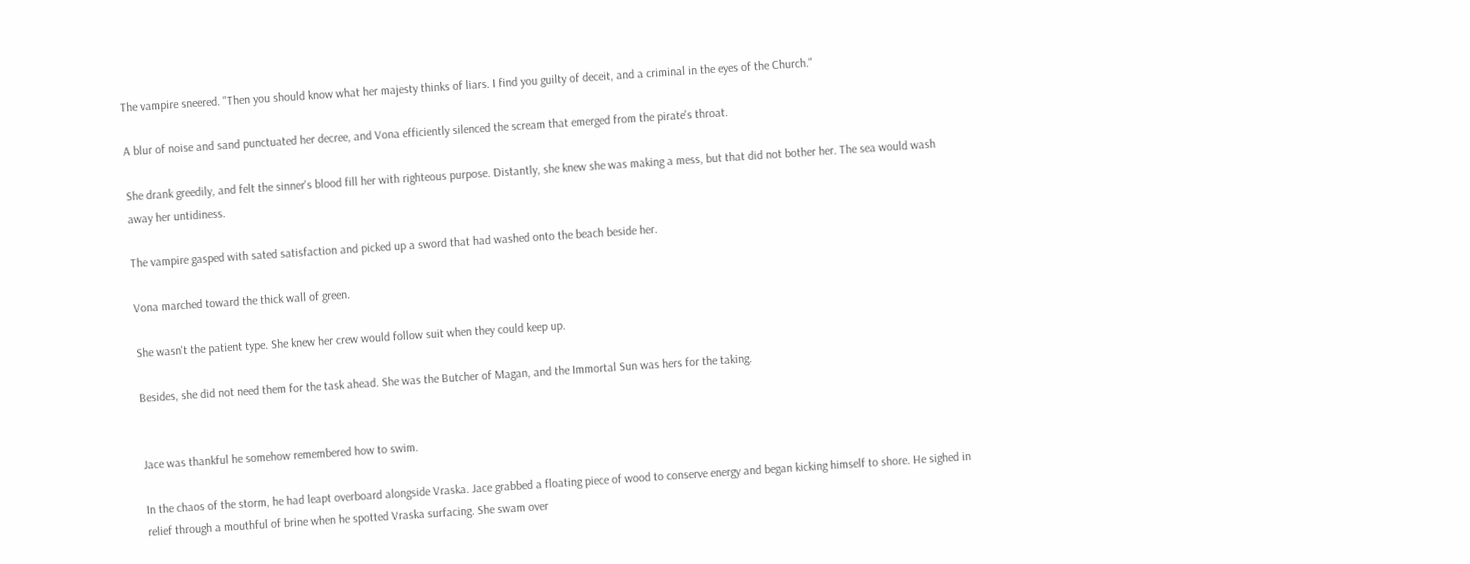The vampire sneered. "Then you should know what her majesty thinks of liars. I find you guilty of deceit, and a criminal in the eyes of the Church."

A blur of noise and sand punctuated her decree, and Vona efficiently silenced the scream that emerged from the pirate's throat.

She drank greedily, and felt the sinner's blood fill her with righteous purpose. Distantly, she knew she was making a mess, but that did not bother her. The sea would wash away her untidiness.

The vampire gasped with sated satisfaction and picked up a sword that had washed onto the beach beside her.

Vona marched toward the thick wall of green.

She wasn't the patient type. She knew her crew would follow suit when they could keep up.

Besides, she did not need them for the task ahead. She was the Butcher of Magan, and the Immortal Sun was hers for the taking.


Jace was thankful he somehow remembered how to swim.

In the chaos of the storm, he had leapt overboard alongside Vraska. Jace grabbed a floating piece of wood to conserve energy and began kicking himself to shore. He sighed in relief through a mouthful of brine when he spotted Vraska surfacing. She swam over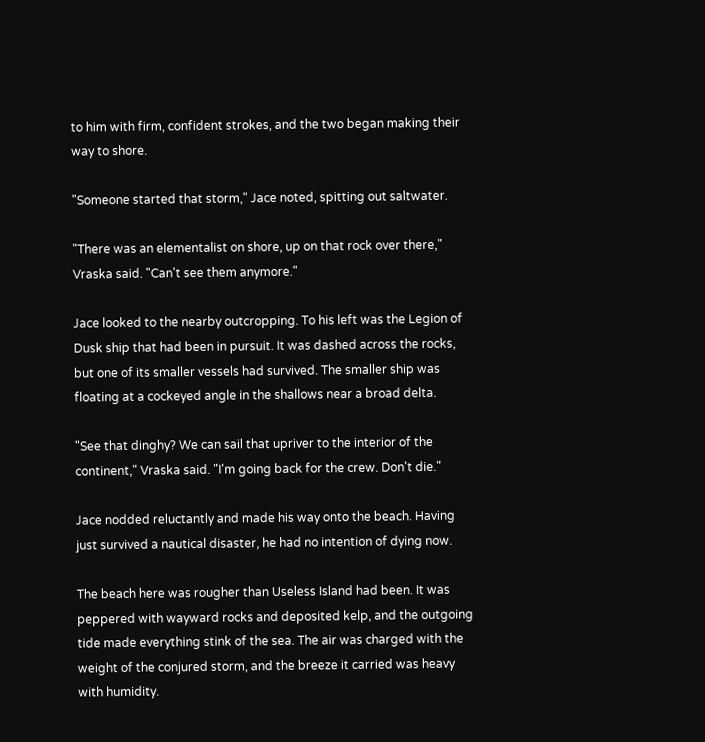to him with firm, confident strokes, and the two began making their way to shore.

"Someone started that storm," Jace noted, spitting out saltwater.

"There was an elementalist on shore, up on that rock over there," Vraska said. "Can't see them anymore."

Jace looked to the nearby outcropping. To his left was the Legion of Dusk ship that had been in pursuit. It was dashed across the rocks, but one of its smaller vessels had survived. The smaller ship was floating at a cockeyed angle in the shallows near a broad delta.

"See that dinghy? We can sail that upriver to the interior of the continent," Vraska said. "I'm going back for the crew. Don't die."

Jace nodded reluctantly and made his way onto the beach. Having just survived a nautical disaster, he had no intention of dying now.

The beach here was rougher than Useless Island had been. It was peppered with wayward rocks and deposited kelp, and the outgoing tide made everything stink of the sea. The air was charged with the weight of the conjured storm, and the breeze it carried was heavy with humidity.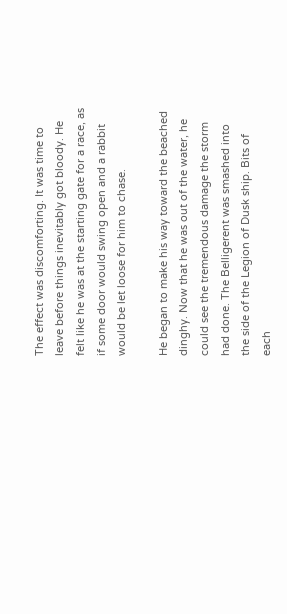The effect was discomforting. It was time to leave before things inevitably got bloody. He felt like he was at the starting gate for a race, as if some door would swing open and a rabbit would be let loose for him to chase.

He began to make his way toward the beached dinghy. Now that he was out of the water, he could see the tremendous damage the storm had done. The Belligerent was smashed into the side of the Legion of Dusk ship. Bits of each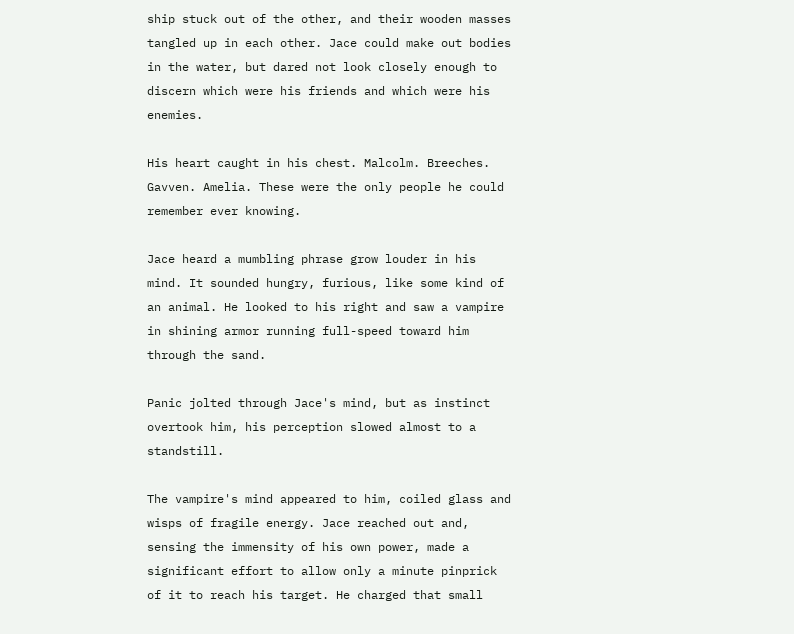ship stuck out of the other, and their wooden masses tangled up in each other. Jace could make out bodies in the water, but dared not look closely enough to discern which were his friends and which were his enemies.

His heart caught in his chest. Malcolm. Breeches. Gavven. Amelia. These were the only people he could remember ever knowing.

Jace heard a mumbling phrase grow louder in his mind. It sounded hungry, furious, like some kind of an animal. He looked to his right and saw a vampire in shining armor running full-speed toward him through the sand.

Panic jolted through Jace's mind, but as instinct overtook him, his perception slowed almost to a standstill.

The vampire's mind appeared to him, coiled glass and wisps of fragile energy. Jace reached out and, sensing the immensity of his own power, made a significant effort to allow only a minute pinprick of it to reach his target. He charged that small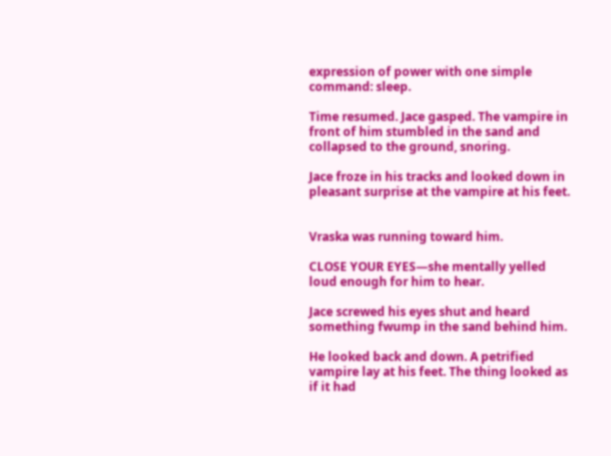expression of power with one simple command: sleep.

Time resumed. Jace gasped. The vampire in front of him stumbled in the sand and collapsed to the ground, snoring.

Jace froze in his tracks and looked down in pleasant surprise at the vampire at his feet.


Vraska was running toward him.

CLOSE YOUR EYES—she mentally yelled loud enough for him to hear.

Jace screwed his eyes shut and heard something fwump in the sand behind him.

He looked back and down. A petrified vampire lay at his feet. The thing looked as if it had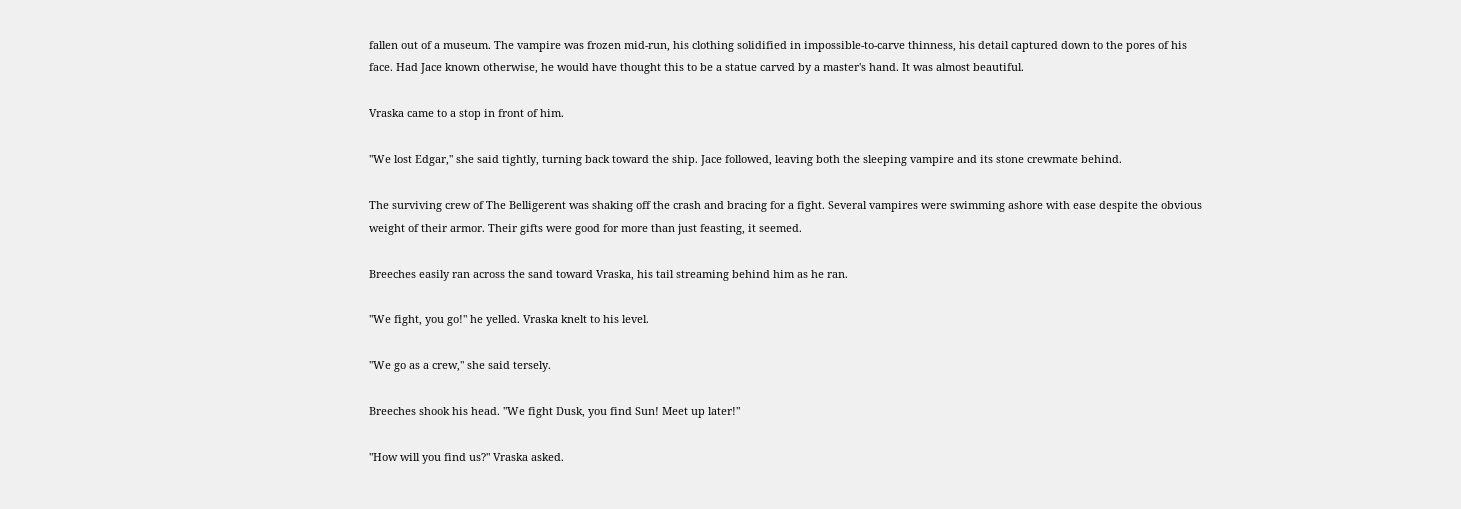fallen out of a museum. The vampire was frozen mid-run, his clothing solidified in impossible-to-carve thinness, his detail captured down to the pores of his face. Had Jace known otherwise, he would have thought this to be a statue carved by a master's hand. It was almost beautiful.

Vraska came to a stop in front of him.

"We lost Edgar," she said tightly, turning back toward the ship. Jace followed, leaving both the sleeping vampire and its stone crewmate behind.

The surviving crew of The Belligerent was shaking off the crash and bracing for a fight. Several vampires were swimming ashore with ease despite the obvious weight of their armor. Their gifts were good for more than just feasting, it seemed.

Breeches easily ran across the sand toward Vraska, his tail streaming behind him as he ran.

"We fight, you go!" he yelled. Vraska knelt to his level.

"We go as a crew," she said tersely.

Breeches shook his head. "We fight Dusk, you find Sun! Meet up later!"

"How will you find us?" Vraska asked.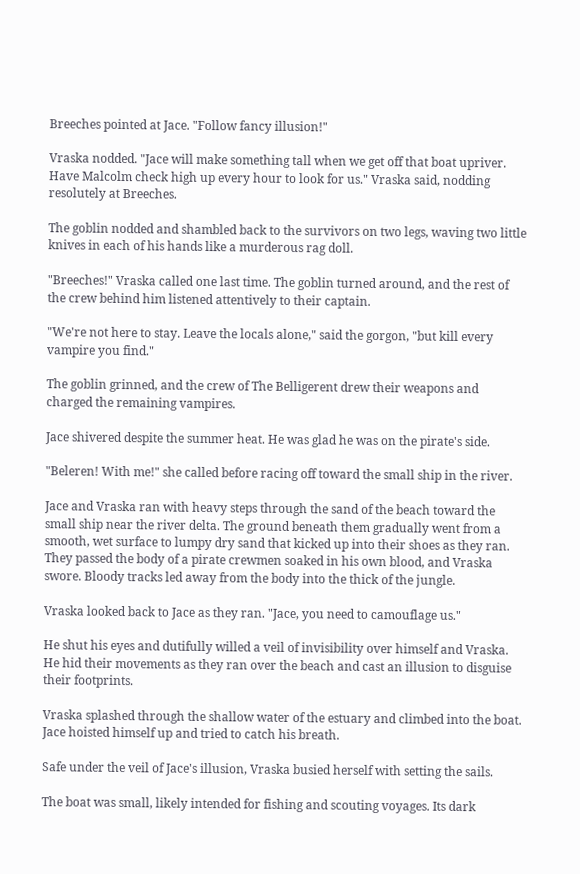Breeches pointed at Jace. "Follow fancy illusion!"

Vraska nodded. "Jace will make something tall when we get off that boat upriver. Have Malcolm check high up every hour to look for us." Vraska said, nodding resolutely at Breeches.

The goblin nodded and shambled back to the survivors on two legs, waving two little knives in each of his hands like a murderous rag doll.

"Breeches!" Vraska called one last time. The goblin turned around, and the rest of the crew behind him listened attentively to their captain.

"We're not here to stay. Leave the locals alone," said the gorgon, "but kill every vampire you find."

The goblin grinned, and the crew of The Belligerent drew their weapons and charged the remaining vampires.

Jace shivered despite the summer heat. He was glad he was on the pirate's side.

"Beleren! With me!" she called before racing off toward the small ship in the river.

Jace and Vraska ran with heavy steps through the sand of the beach toward the small ship near the river delta. The ground beneath them gradually went from a smooth, wet surface to lumpy dry sand that kicked up into their shoes as they ran. They passed the body of a pirate crewmen soaked in his own blood, and Vraska swore. Bloody tracks led away from the body into the thick of the jungle.

Vraska looked back to Jace as they ran. "Jace, you need to camouflage us."

He shut his eyes and dutifully willed a veil of invisibility over himself and Vraska. He hid their movements as they ran over the beach and cast an illusion to disguise their footprints.

Vraska splashed through the shallow water of the estuary and climbed into the boat. Jace hoisted himself up and tried to catch his breath.

Safe under the veil of Jace's illusion, Vraska busied herself with setting the sails.

The boat was small, likely intended for fishing and scouting voyages. Its dark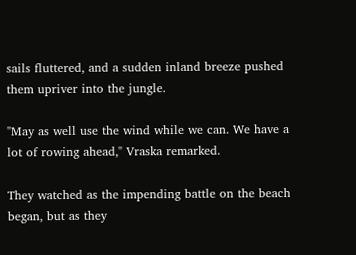sails fluttered, and a sudden inland breeze pushed them upriver into the jungle.

"May as well use the wind while we can. We have a lot of rowing ahead," Vraska remarked.

They watched as the impending battle on the beach began, but as they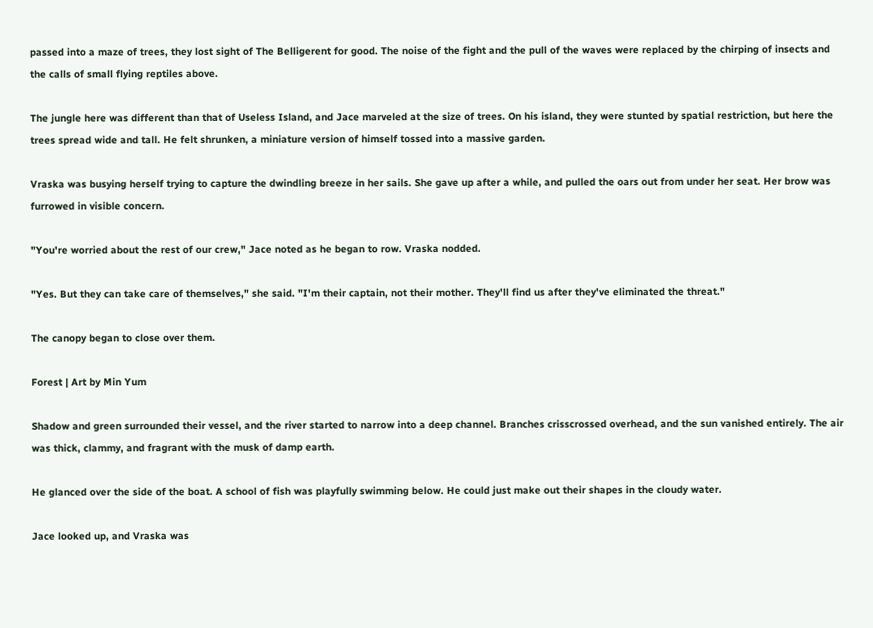passed into a maze of trees, they lost sight of The Belligerent for good. The noise of the fight and the pull of the waves were replaced by the chirping of insects and the calls of small flying reptiles above.

The jungle here was different than that of Useless Island, and Jace marveled at the size of trees. On his island, they were stunted by spatial restriction, but here the trees spread wide and tall. He felt shrunken, a miniature version of himself tossed into a massive garden.

Vraska was busying herself trying to capture the dwindling breeze in her sails. She gave up after a while, and pulled the oars out from under her seat. Her brow was furrowed in visible concern.

"You're worried about the rest of our crew," Jace noted as he began to row. Vraska nodded.

"Yes. But they can take care of themselves," she said. "I'm their captain, not their mother. They'll find us after they've eliminated the threat."

The canopy began to close over them.

Forest | Art by Min Yum

Shadow and green surrounded their vessel, and the river started to narrow into a deep channel. Branches crisscrossed overhead, and the sun vanished entirely. The air was thick, clammy, and fragrant with the musk of damp earth.

He glanced over the side of the boat. A school of fish was playfully swimming below. He could just make out their shapes in the cloudy water.

Jace looked up, and Vraska was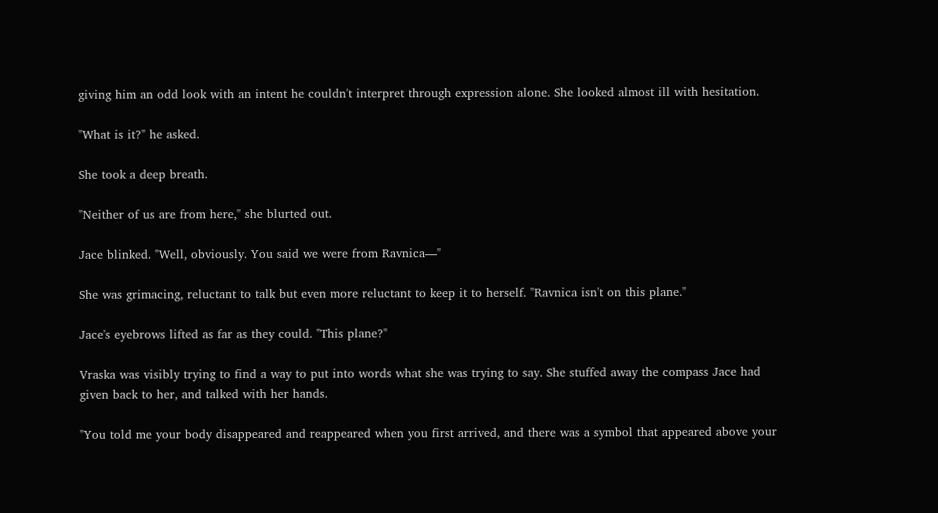giving him an odd look with an intent he couldn't interpret through expression alone. She looked almost ill with hesitation.

"What is it?" he asked.

She took a deep breath.

"Neither of us are from here," she blurted out.

Jace blinked. "Well, obviously. You said we were from Ravnica—"

She was grimacing, reluctant to talk but even more reluctant to keep it to herself. "Ravnica isn't on this plane."

Jace's eyebrows lifted as far as they could. "This plane?"

Vraska was visibly trying to find a way to put into words what she was trying to say. She stuffed away the compass Jace had given back to her, and talked with her hands.

"You told me your body disappeared and reappeared when you first arrived, and there was a symbol that appeared above your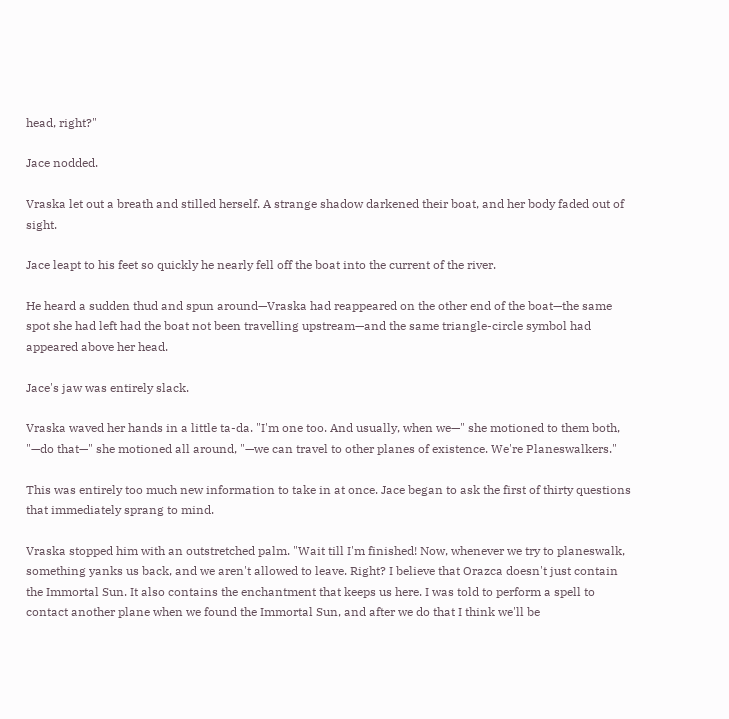head, right?"

Jace nodded.

Vraska let out a breath and stilled herself. A strange shadow darkened their boat, and her body faded out of sight.

Jace leapt to his feet so quickly he nearly fell off the boat into the current of the river.

He heard a sudden thud and spun around—Vraska had reappeared on the other end of the boat—the same spot she had left had the boat not been travelling upstream—and the same triangle-circle symbol had appeared above her head.

Jace's jaw was entirely slack.

Vraska waved her hands in a little ta-da. "I'm one too. And usually, when we—" she motioned to them both, "—do that—" she motioned all around, "—we can travel to other planes of existence. We're Planeswalkers."

This was entirely too much new information to take in at once. Jace began to ask the first of thirty questions that immediately sprang to mind.

Vraska stopped him with an outstretched palm. "Wait till I'm finished! Now, whenever we try to planeswalk, something yanks us back, and we aren't allowed to leave. Right? I believe that Orazca doesn't just contain the Immortal Sun. It also contains the enchantment that keeps us here. I was told to perform a spell to contact another plane when we found the Immortal Sun, and after we do that I think we'll be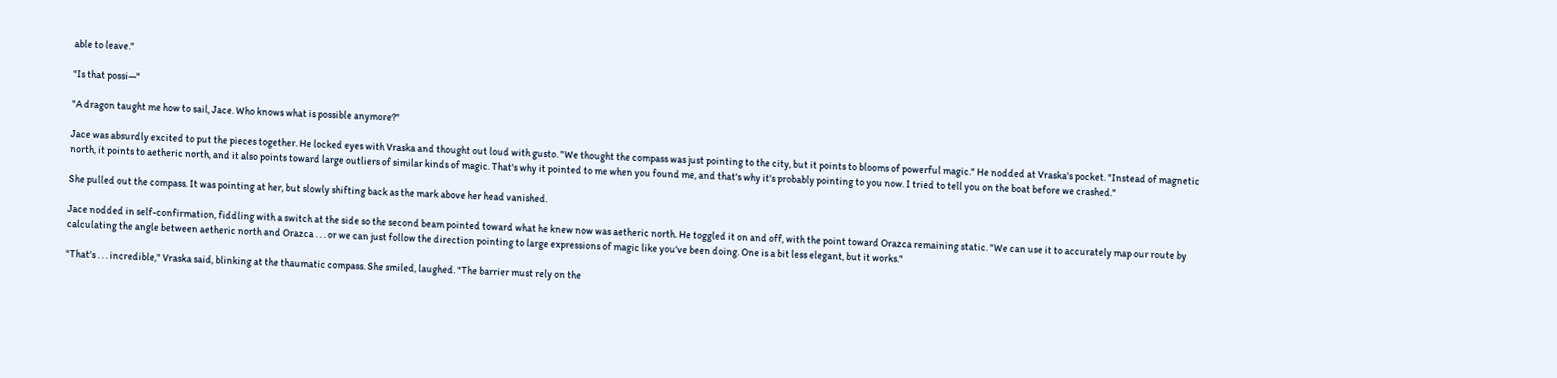able to leave."

"Is that possi—"

"A dragon taught me how to sail, Jace. Who knows what is possible anymore?"

Jace was absurdly excited to put the pieces together. He locked eyes with Vraska and thought out loud with gusto. "We thought the compass was just pointing to the city, but it points to blooms of powerful magic." He nodded at Vraska's pocket. "Instead of magnetic north, it points to aetheric north, and it also points toward large outliers of similar kinds of magic. That's why it pointed to me when you found me, and that's why it's probably pointing to you now. I tried to tell you on the boat before we crashed."

She pulled out the compass. It was pointing at her, but slowly shifting back as the mark above her head vanished.

Jace nodded in self-confirmation, fiddling with a switch at the side so the second beam pointed toward what he knew now was aetheric north. He toggled it on and off, with the point toward Orazca remaining static. "We can use it to accurately map our route by calculating the angle between aetheric north and Orazca . . . or we can just follow the direction pointing to large expressions of magic like you've been doing. One is a bit less elegant, but it works."

"That's . . . incredible," Vraska said, blinking at the thaumatic compass. She smiled, laughed. "The barrier must rely on the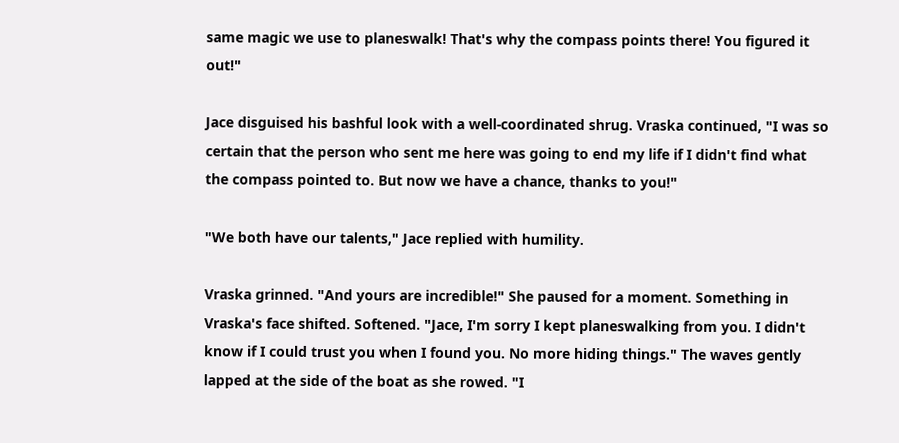same magic we use to planeswalk! That's why the compass points there! You figured it out!"

Jace disguised his bashful look with a well-coordinated shrug. Vraska continued, "I was so certain that the person who sent me here was going to end my life if I didn't find what the compass pointed to. But now we have a chance, thanks to you!"

"We both have our talents," Jace replied with humility.

Vraska grinned. "And yours are incredible!" She paused for a moment. Something in Vraska's face shifted. Softened. "Jace, I'm sorry I kept planeswalking from you. I didn't know if I could trust you when I found you. No more hiding things." The waves gently lapped at the side of the boat as she rowed. "I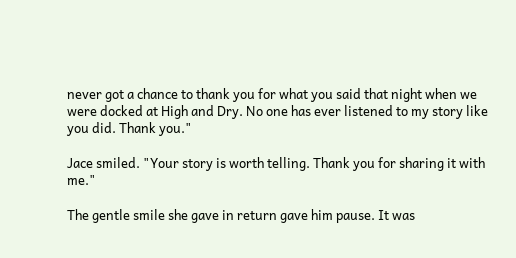never got a chance to thank you for what you said that night when we were docked at High and Dry. No one has ever listened to my story like you did. Thank you."

Jace smiled. "Your story is worth telling. Thank you for sharing it with me."

The gentle smile she gave in return gave him pause. It was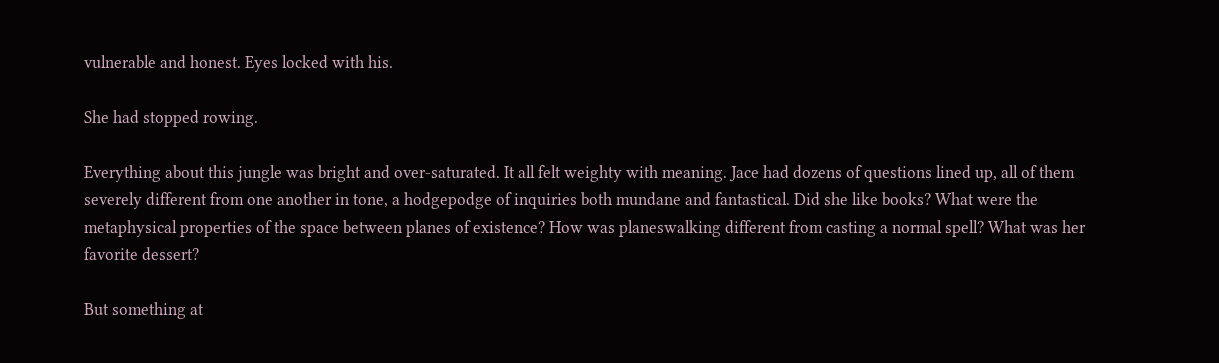vulnerable and honest. Eyes locked with his.

She had stopped rowing.

Everything about this jungle was bright and over-saturated. It all felt weighty with meaning. Jace had dozens of questions lined up, all of them severely different from one another in tone, a hodgepodge of inquiries both mundane and fantastical. Did she like books? What were the metaphysical properties of the space between planes of existence? How was planeswalking different from casting a normal spell? What was her favorite dessert?

But something at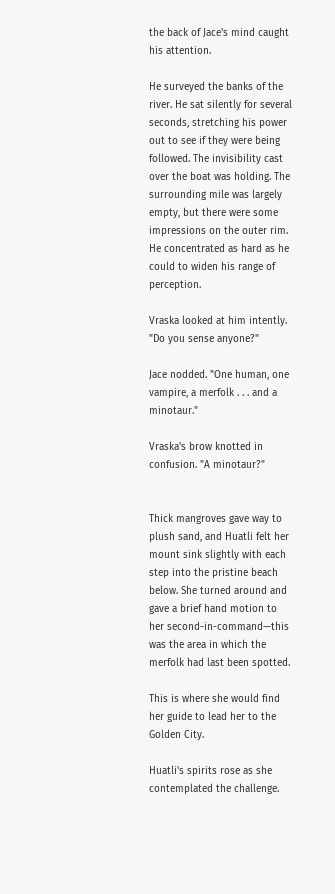the back of Jace's mind caught his attention.

He surveyed the banks of the river. He sat silently for several seconds, stretching his power out to see if they were being followed. The invisibility cast over the boat was holding. The surrounding mile was largely empty, but there were some impressions on the outer rim. He concentrated as hard as he could to widen his range of perception.

Vraska looked at him intently. "Do you sense anyone?"

Jace nodded. "One human, one vampire, a merfolk . . . and a minotaur."

Vraska's brow knotted in confusion. "A minotaur?"


Thick mangroves gave way to plush sand, and Huatli felt her mount sink slightly with each step into the pristine beach below. She turned around and gave a brief hand motion to her second-in-command—this was the area in which the merfolk had last been spotted.

This is where she would find her guide to lead her to the Golden City.

Huatli's spirits rose as she contemplated the challenge.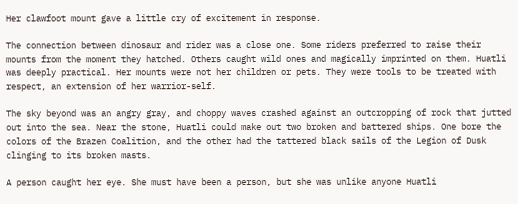Her clawfoot mount gave a little cry of excitement in response.

The connection between dinosaur and rider was a close one. Some riders preferred to raise their mounts from the moment they hatched. Others caught wild ones and magically imprinted on them. Huatli was deeply practical. Her mounts were not her children or pets. They were tools to be treated with respect, an extension of her warrior-self.

The sky beyond was an angry gray, and choppy waves crashed against an outcropping of rock that jutted out into the sea. Near the stone, Huatli could make out two broken and battered ships. One bore the colors of the Brazen Coalition, and the other had the tattered black sails of the Legion of Dusk clinging to its broken masts.

A person caught her eye. She must have been a person, but she was unlike anyone Huatli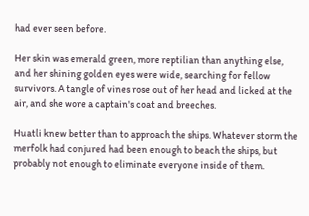had ever seen before.

Her skin was emerald green, more reptilian than anything else, and her shining golden eyes were wide, searching for fellow survivors. A tangle of vines rose out of her head and licked at the air, and she wore a captain's coat and breeches.

Huatli knew better than to approach the ships. Whatever storm the merfolk had conjured had been enough to beach the ships, but probably not enough to eliminate everyone inside of them.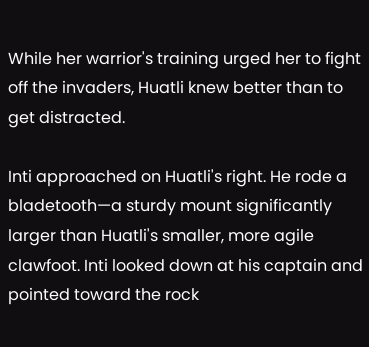While her warrior's training urged her to fight off the invaders, Huatli knew better than to get distracted.

Inti approached on Huatli's right. He rode a bladetooth—a sturdy mount significantly larger than Huatli's smaller, more agile clawfoot. Inti looked down at his captain and pointed toward the rock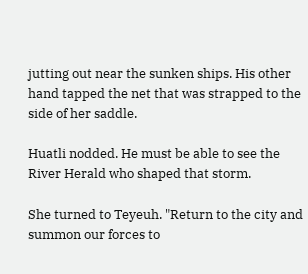jutting out near the sunken ships. His other hand tapped the net that was strapped to the side of her saddle.

Huatli nodded. He must be able to see the River Herald who shaped that storm.

She turned to Teyeuh. "Return to the city and summon our forces to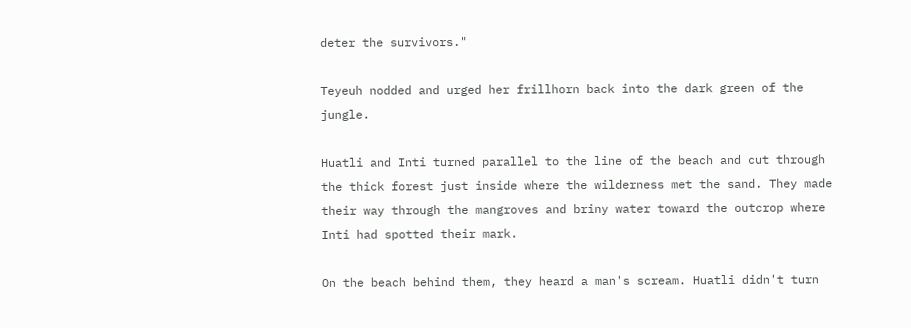deter the survivors."

Teyeuh nodded and urged her frillhorn back into the dark green of the jungle.

Huatli and Inti turned parallel to the line of the beach and cut through the thick forest just inside where the wilderness met the sand. They made their way through the mangroves and briny water toward the outcrop where Inti had spotted their mark.

On the beach behind them, they heard a man's scream. Huatli didn't turn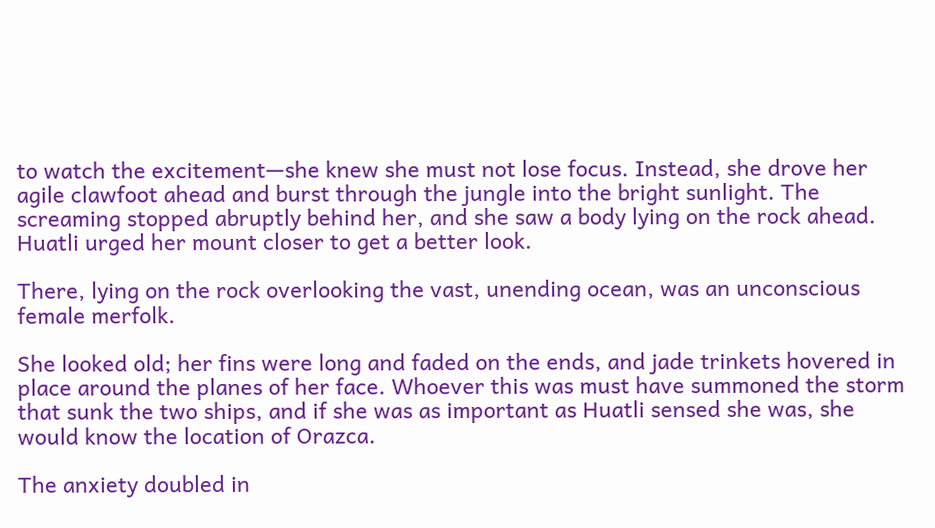to watch the excitement—she knew she must not lose focus. Instead, she drove her agile clawfoot ahead and burst through the jungle into the bright sunlight. The screaming stopped abruptly behind her, and she saw a body lying on the rock ahead. Huatli urged her mount closer to get a better look.

There, lying on the rock overlooking the vast, unending ocean, was an unconscious female merfolk.

She looked old; her fins were long and faded on the ends, and jade trinkets hovered in place around the planes of her face. Whoever this was must have summoned the storm that sunk the two ships, and if she was as important as Huatli sensed she was, she would know the location of Orazca.

The anxiety doubled in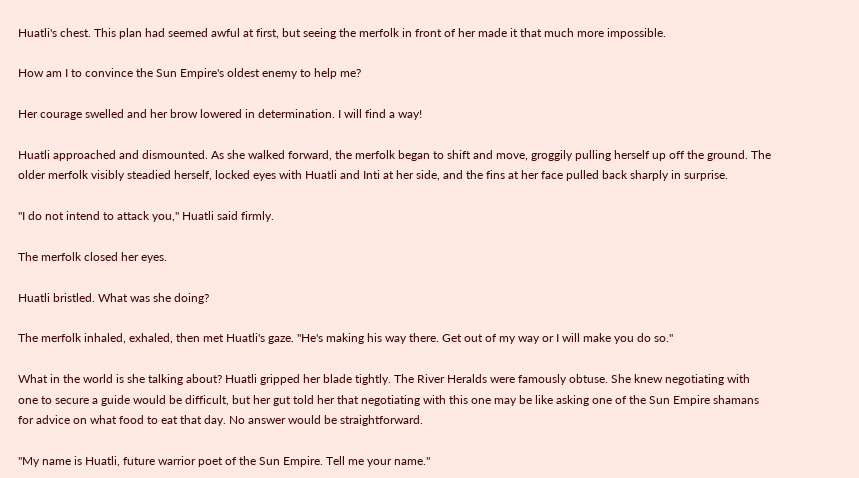Huatli's chest. This plan had seemed awful at first, but seeing the merfolk in front of her made it that much more impossible.

How am I to convince the Sun Empire's oldest enemy to help me?

Her courage swelled and her brow lowered in determination. I will find a way!

Huatli approached and dismounted. As she walked forward, the merfolk began to shift and move, groggily pulling herself up off the ground. The older merfolk visibly steadied herself, locked eyes with Huatli and Inti at her side, and the fins at her face pulled back sharply in surprise.

"I do not intend to attack you," Huatli said firmly.

The merfolk closed her eyes.

Huatli bristled. What was she doing?

The merfolk inhaled, exhaled, then met Huatli's gaze. "He's making his way there. Get out of my way or I will make you do so."

What in the world is she talking about? Huatli gripped her blade tightly. The River Heralds were famously obtuse. She knew negotiating with one to secure a guide would be difficult, but her gut told her that negotiating with this one may be like asking one of the Sun Empire shamans for advice on what food to eat that day. No answer would be straightforward.

"My name is Huatli, future warrior poet of the Sun Empire. Tell me your name."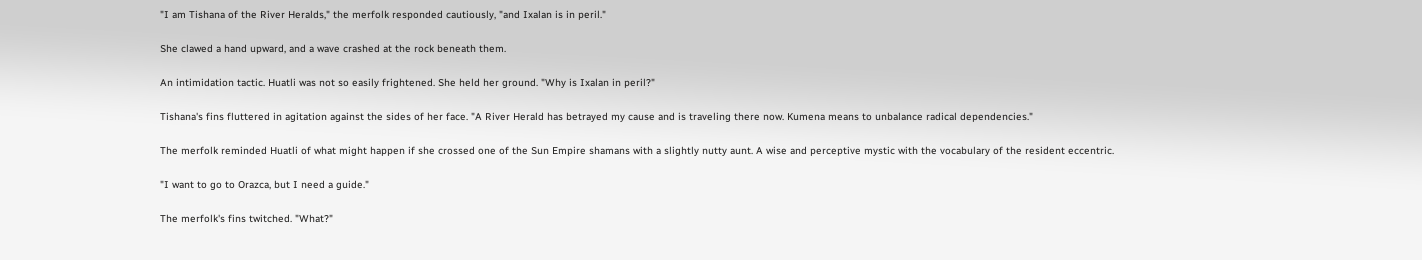"I am Tishana of the River Heralds," the merfolk responded cautiously, "and Ixalan is in peril."

She clawed a hand upward, and a wave crashed at the rock beneath them.

An intimidation tactic. Huatli was not so easily frightened. She held her ground. "Why is Ixalan in peril?"

Tishana's fins fluttered in agitation against the sides of her face. "A River Herald has betrayed my cause and is traveling there now. Kumena means to unbalance radical dependencies."

The merfolk reminded Huatli of what might happen if she crossed one of the Sun Empire shamans with a slightly nutty aunt. A wise and perceptive mystic with the vocabulary of the resident eccentric.

"I want to go to Orazca, but I need a guide."

The merfolk's fins twitched. "What?"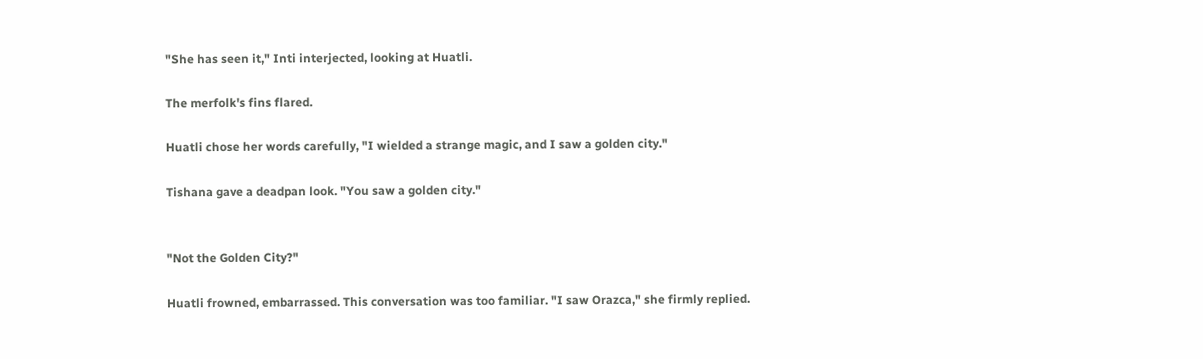"She has seen it," Inti interjected, looking at Huatli.

The merfolk's fins flared.

Huatli chose her words carefully, "I wielded a strange magic, and I saw a golden city."

Tishana gave a deadpan look. "You saw a golden city."


"Not the Golden City?"

Huatli frowned, embarrassed. This conversation was too familiar. "I saw Orazca," she firmly replied.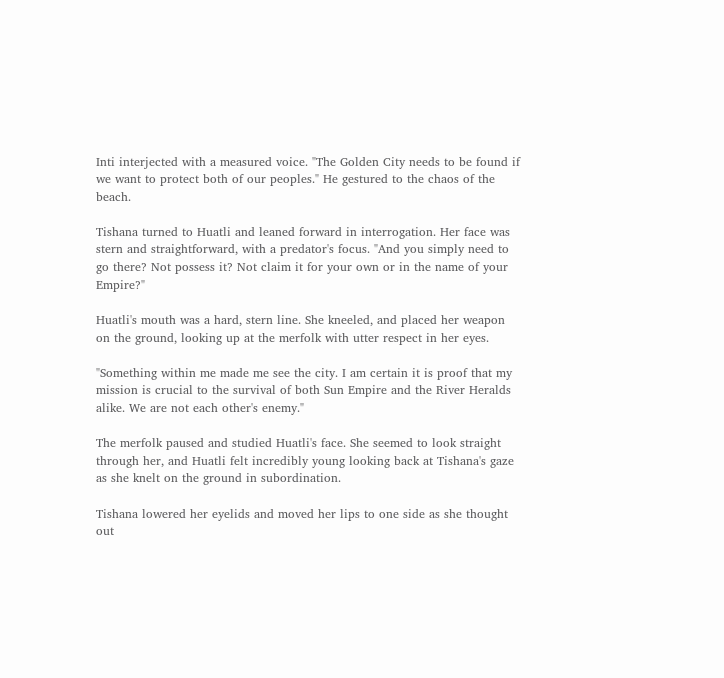Inti interjected with a measured voice. "The Golden City needs to be found if we want to protect both of our peoples." He gestured to the chaos of the beach.

Tishana turned to Huatli and leaned forward in interrogation. Her face was stern and straightforward, with a predator's focus. "And you simply need to go there? Not possess it? Not claim it for your own or in the name of your Empire?"

Huatli's mouth was a hard, stern line. She kneeled, and placed her weapon on the ground, looking up at the merfolk with utter respect in her eyes.

"Something within me made me see the city. I am certain it is proof that my mission is crucial to the survival of both Sun Empire and the River Heralds alike. We are not each other's enemy."

The merfolk paused and studied Huatli's face. She seemed to look straight through her, and Huatli felt incredibly young looking back at Tishana's gaze as she knelt on the ground in subordination.

Tishana lowered her eyelids and moved her lips to one side as she thought out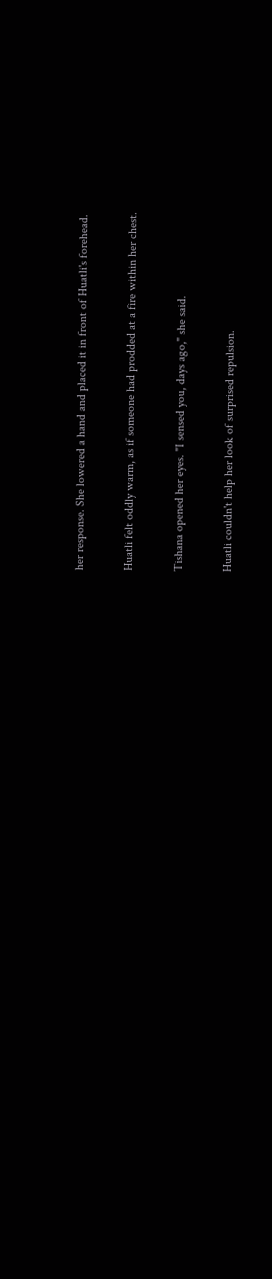her response. She lowered a hand and placed it in front of Huatli's forehead.

Huatli felt oddly warm, as if someone had prodded at a fire within her chest.

Tishana opened her eyes. "I sensed you, days ago," she said.

Huatli couldn't help her look of surprised repulsion.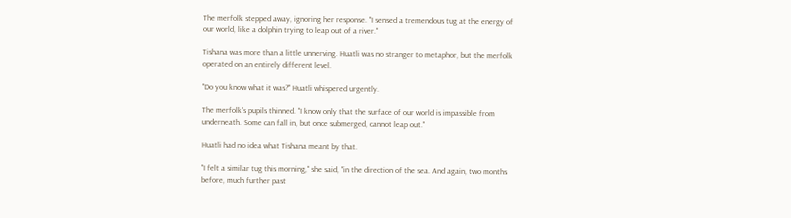The merfolk stepped away, ignoring her response. "I sensed a tremendous tug at the energy of our world, like a dolphin trying to leap out of a river."

Tishana was more than a little unnerving. Huatli was no stranger to metaphor, but the merfolk operated on an entirely different level.

"Do you know what it was?" Huatli whispered urgently.

The merfolk's pupils thinned. "I know only that the surface of our world is impassible from underneath. Some can fall in, but once submerged, cannot leap out."

Huatli had no idea what Tishana meant by that.

"I felt a similar tug this morning," she said, "in the direction of the sea. And again, two months before, much further past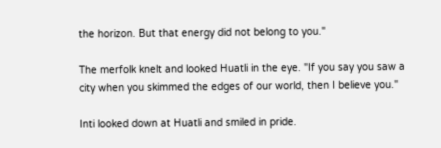the horizon. But that energy did not belong to you."

The merfolk knelt and looked Huatli in the eye. "If you say you saw a city when you skimmed the edges of our world, then I believe you."

Inti looked down at Huatli and smiled in pride.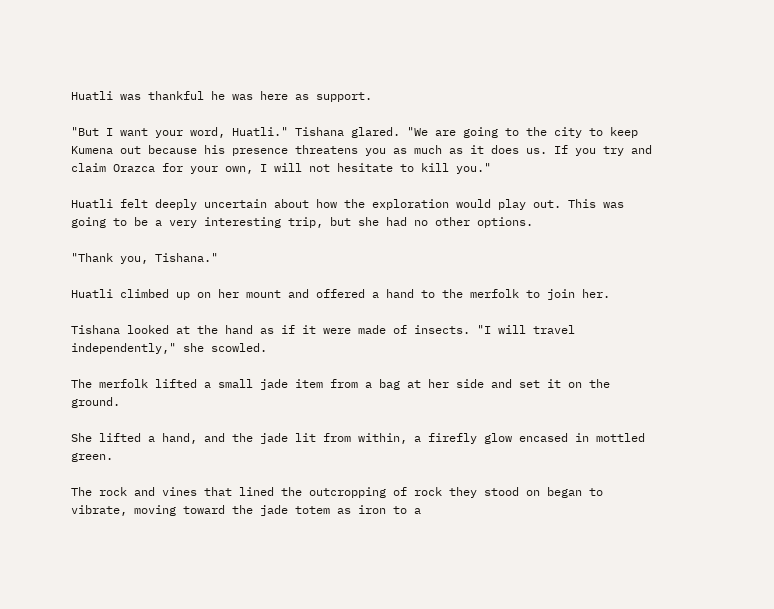Huatli was thankful he was here as support.

"But I want your word, Huatli." Tishana glared. "We are going to the city to keep Kumena out because his presence threatens you as much as it does us. If you try and claim Orazca for your own, I will not hesitate to kill you."

Huatli felt deeply uncertain about how the exploration would play out. This was going to be a very interesting trip, but she had no other options.

"Thank you, Tishana."

Huatli climbed up on her mount and offered a hand to the merfolk to join her.

Tishana looked at the hand as if it were made of insects. "I will travel independently," she scowled.

The merfolk lifted a small jade item from a bag at her side and set it on the ground.

She lifted a hand, and the jade lit from within, a firefly glow encased in mottled green.

The rock and vines that lined the outcropping of rock they stood on began to vibrate, moving toward the jade totem as iron to a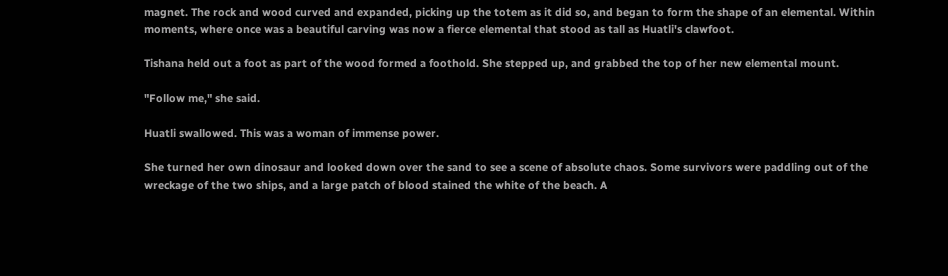magnet. The rock and wood curved and expanded, picking up the totem as it did so, and began to form the shape of an elemental. Within moments, where once was a beautiful carving was now a fierce elemental that stood as tall as Huatli's clawfoot.

Tishana held out a foot as part of the wood formed a foothold. She stepped up, and grabbed the top of her new elemental mount.

"Follow me," she said.

Huatli swallowed. This was a woman of immense power.

She turned her own dinosaur and looked down over the sand to see a scene of absolute chaos. Some survivors were paddling out of the wreckage of the two ships, and a large patch of blood stained the white of the beach. A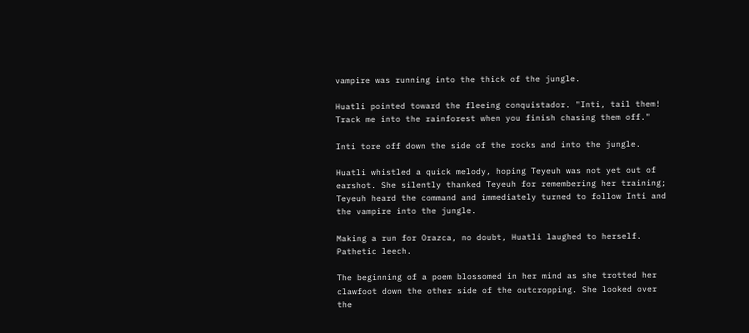vampire was running into the thick of the jungle.

Huatli pointed toward the fleeing conquistador. "Inti, tail them! Track me into the rainforest when you finish chasing them off."

Inti tore off down the side of the rocks and into the jungle.

Huatli whistled a quick melody, hoping Teyeuh was not yet out of earshot. She silently thanked Teyeuh for remembering her training; Teyeuh heard the command and immediately turned to follow Inti and the vampire into the jungle.

Making a run for Orazca, no doubt, Huatli laughed to herself. Pathetic leech.

The beginning of a poem blossomed in her mind as she trotted her clawfoot down the other side of the outcropping. She looked over the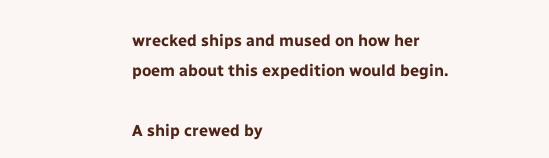wrecked ships and mused on how her poem about this expedition would begin.

A ship crewed by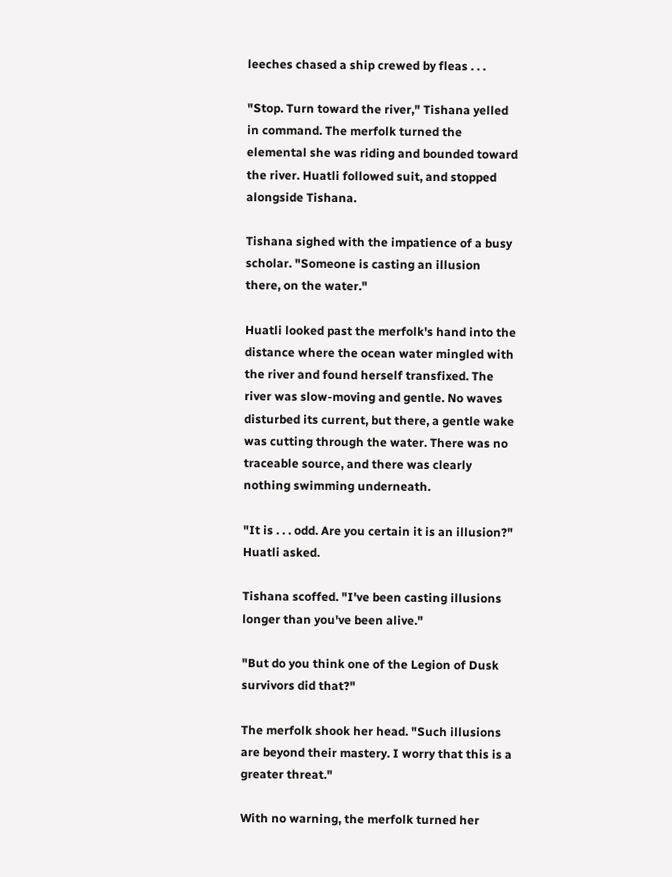leeches chased a ship crewed by fleas . . .

"Stop. Turn toward the river," Tishana yelled in command. The merfolk turned the elemental she was riding and bounded toward the river. Huatli followed suit, and stopped alongside Tishana.

Tishana sighed with the impatience of a busy scholar. "Someone is casting an illusion there, on the water."

Huatli looked past the merfolk's hand into the distance where the ocean water mingled with the river and found herself transfixed. The river was slow-moving and gentle. No waves disturbed its current, but there, a gentle wake was cutting through the water. There was no traceable source, and there was clearly nothing swimming underneath.

"It is . . . odd. Are you certain it is an illusion?" Huatli asked.

Tishana scoffed. "I've been casting illusions longer than you've been alive."

"But do you think one of the Legion of Dusk survivors did that?"

The merfolk shook her head. "Such illusions are beyond their mastery. I worry that this is a greater threat."

With no warning, the merfolk turned her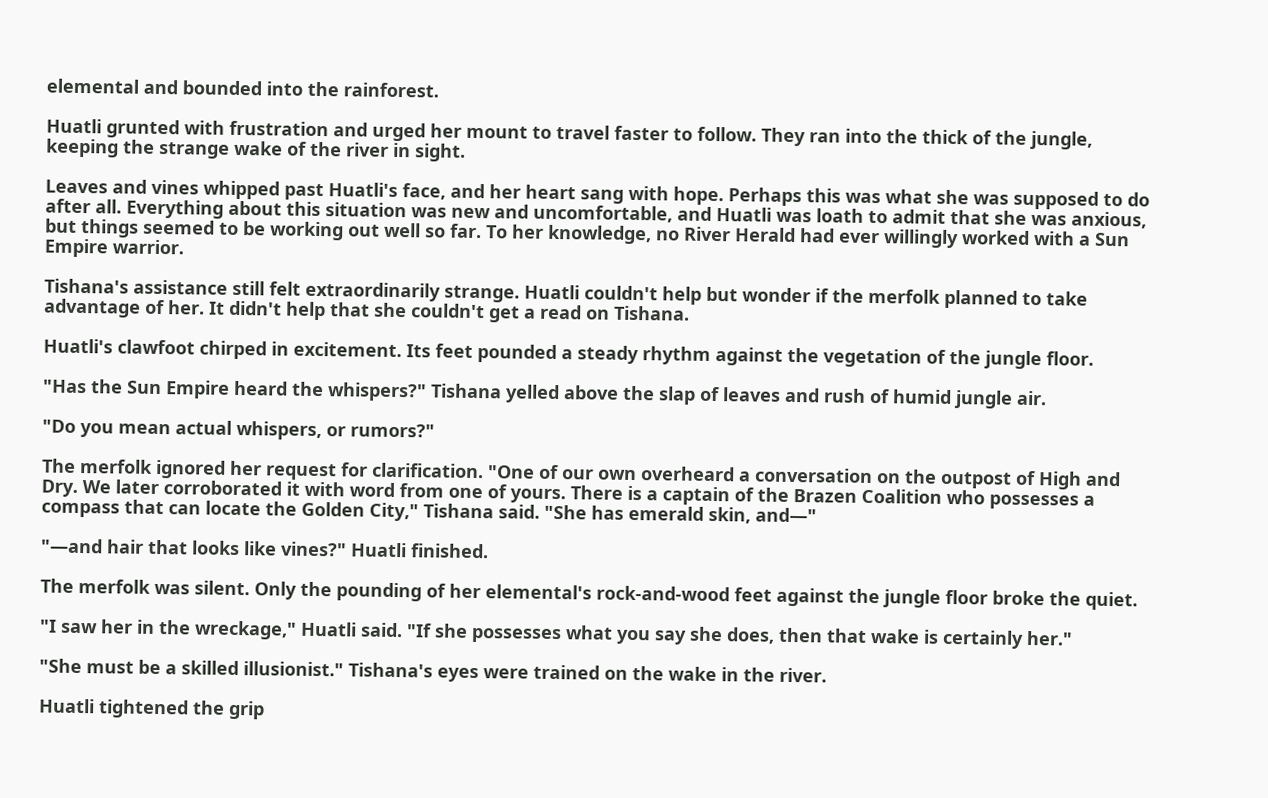elemental and bounded into the rainforest.

Huatli grunted with frustration and urged her mount to travel faster to follow. They ran into the thick of the jungle, keeping the strange wake of the river in sight.

Leaves and vines whipped past Huatli's face, and her heart sang with hope. Perhaps this was what she was supposed to do after all. Everything about this situation was new and uncomfortable, and Huatli was loath to admit that she was anxious, but things seemed to be working out well so far. To her knowledge, no River Herald had ever willingly worked with a Sun Empire warrior.

Tishana's assistance still felt extraordinarily strange. Huatli couldn't help but wonder if the merfolk planned to take advantage of her. It didn't help that she couldn't get a read on Tishana.

Huatli's clawfoot chirped in excitement. Its feet pounded a steady rhythm against the vegetation of the jungle floor.

"Has the Sun Empire heard the whispers?" Tishana yelled above the slap of leaves and rush of humid jungle air.

"Do you mean actual whispers, or rumors?"

The merfolk ignored her request for clarification. "One of our own overheard a conversation on the outpost of High and Dry. We later corroborated it with word from one of yours. There is a captain of the Brazen Coalition who possesses a compass that can locate the Golden City," Tishana said. "She has emerald skin, and—"

"—and hair that looks like vines?" Huatli finished.

The merfolk was silent. Only the pounding of her elemental's rock-and-wood feet against the jungle floor broke the quiet.

"I saw her in the wreckage," Huatli said. "If she possesses what you say she does, then that wake is certainly her."

"She must be a skilled illusionist." Tishana's eyes were trained on the wake in the river.

Huatli tightened the grip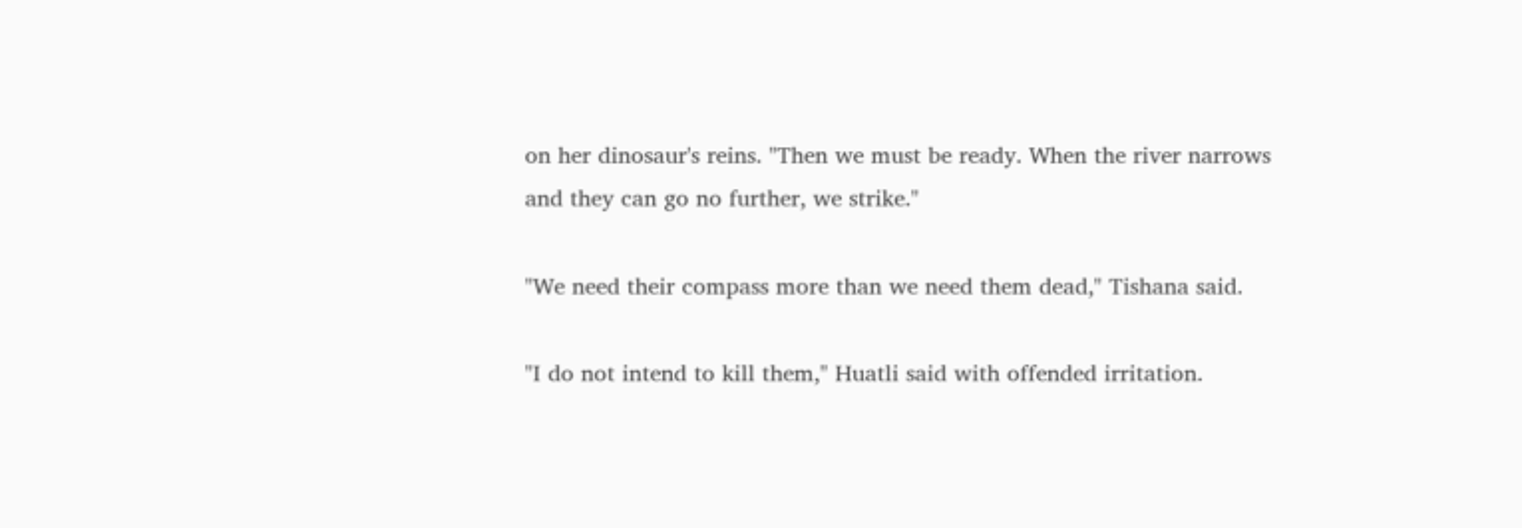on her dinosaur's reins. "Then we must be ready. When the river narrows and they can go no further, we strike."

"We need their compass more than we need them dead," Tishana said.

"I do not intend to kill them," Huatli said with offended irritation.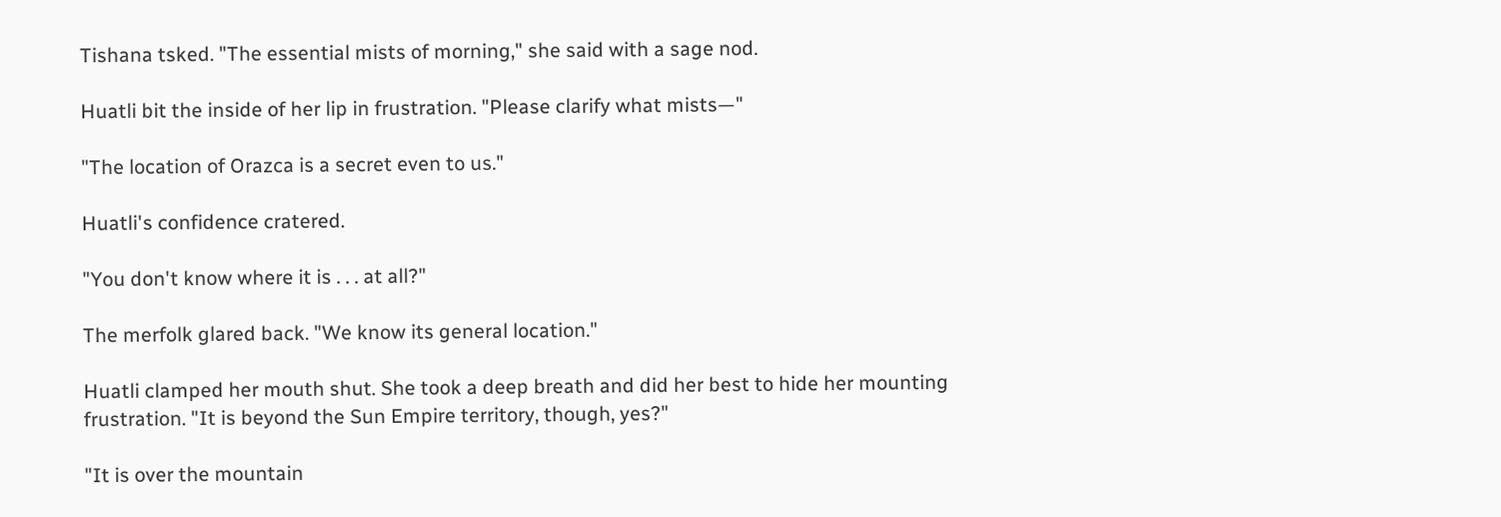Tishana tsked. "The essential mists of morning," she said with a sage nod.

Huatli bit the inside of her lip in frustration. "Please clarify what mists—"

"The location of Orazca is a secret even to us."

Huatli's confidence cratered.

"You don't know where it is . . . at all?"

The merfolk glared back. "We know its general location."

Huatli clamped her mouth shut. She took a deep breath and did her best to hide her mounting frustration. "It is beyond the Sun Empire territory, though, yes?"

"It is over the mountain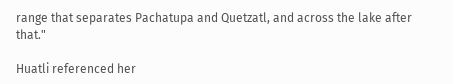range that separates Pachatupa and Quetzatl, and across the lake after that."

Huatli referenced her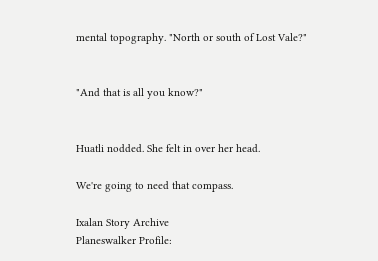mental topography. "North or south of Lost Vale?"


"And that is all you know?"


Huatli nodded. She felt in over her head.

We're going to need that compass.

Ixalan Story Archive
Planeswalker Profile: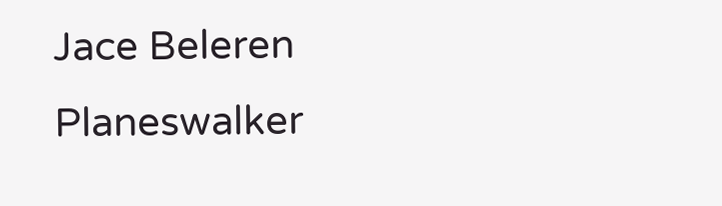Jace Beleren
Planeswalker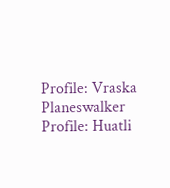Profile: Vraska
Planeswalker Profile: Huatli